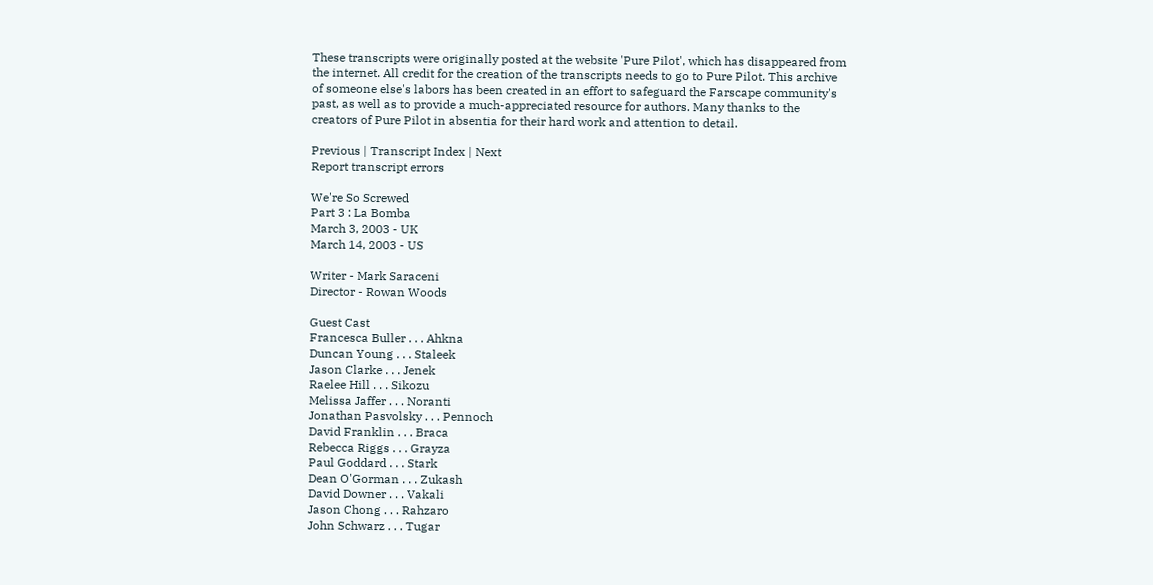These transcripts were originally posted at the website 'Pure Pilot', which has disappeared from the internet. All credit for the creation of the transcripts needs to go to Pure Pilot. This archive of someone else's labors has been created in an effort to safeguard the Farscape community's past, as well as to provide a much-appreciated resource for authors. Many thanks to the creators of Pure Pilot in absentia for their hard work and attention to detail.

Previous | Transcript Index | Next
Report transcript errors

We're So Screwed
Part 3 : La Bomba
March 3, 2003 - UK
March 14, 2003 - US

Writer - Mark Saraceni
Director - Rowan Woods

Guest Cast
Francesca Buller . . . Ahkna
Duncan Young . . . Staleek
Jason Clarke . . . Jenek
Raelee Hill . . . Sikozu
Melissa Jaffer . . . Noranti
Jonathan Pasvolsky . . . Pennoch
David Franklin . . . Braca
Rebecca Riggs . . . Grayza
Paul Goddard . . . Stark
Dean O'Gorman . . . Zukash
David Downer . . . Vakali
Jason Chong . . . Rahzaro
John Schwarz . . . Tugar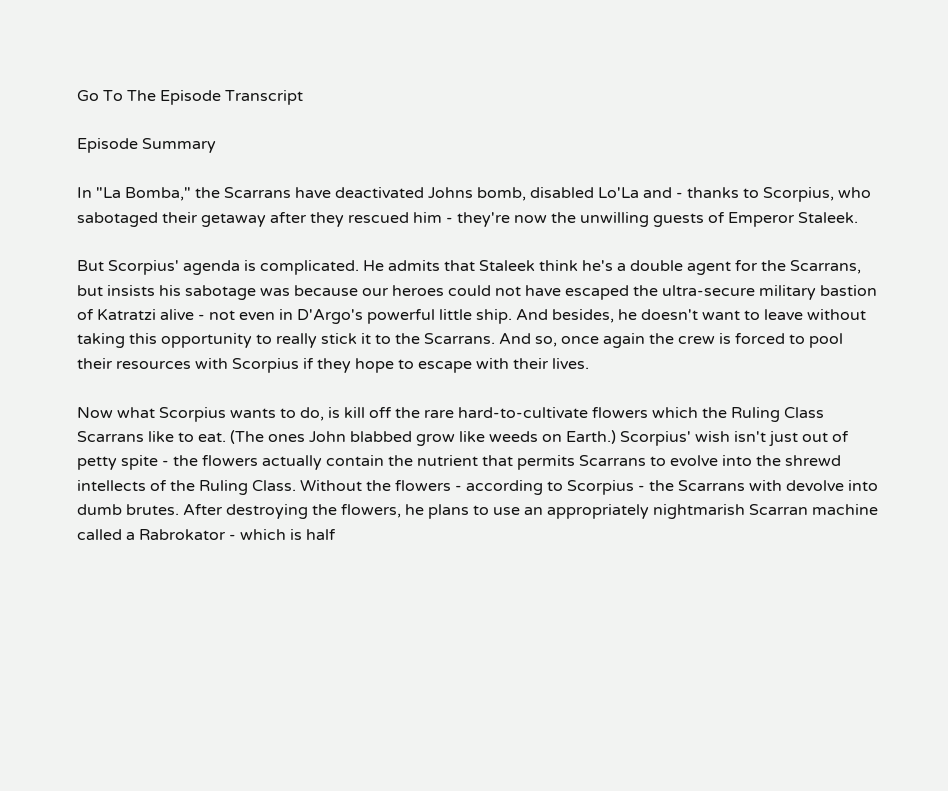Go To The Episode Transcript

Episode Summary

In "La Bomba," the Scarrans have deactivated Johns bomb, disabled Lo'La and - thanks to Scorpius, who sabotaged their getaway after they rescued him - they're now the unwilling guests of Emperor Staleek.

But Scorpius' agenda is complicated. He admits that Staleek think he's a double agent for the Scarrans, but insists his sabotage was because our heroes could not have escaped the ultra-secure military bastion of Katratzi alive - not even in D'Argo's powerful little ship. And besides, he doesn't want to leave without taking this opportunity to really stick it to the Scarrans. And so, once again the crew is forced to pool their resources with Scorpius if they hope to escape with their lives.

Now what Scorpius wants to do, is kill off the rare hard-to-cultivate flowers which the Ruling Class Scarrans like to eat. (The ones John blabbed grow like weeds on Earth.) Scorpius' wish isn't just out of petty spite - the flowers actually contain the nutrient that permits Scarrans to evolve into the shrewd intellects of the Ruling Class. Without the flowers - according to Scorpius - the Scarrans with devolve into dumb brutes. After destroying the flowers, he plans to use an appropriately nightmarish Scarran machine called a Rabrokator - which is half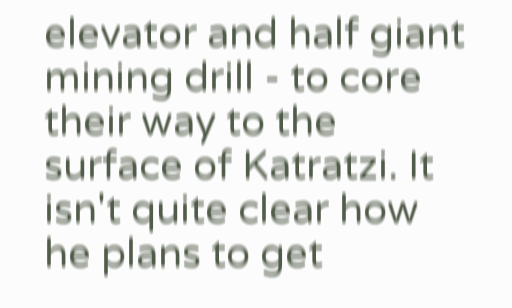elevator and half giant mining drill - to core their way to the surface of Katratzi. It isn't quite clear how he plans to get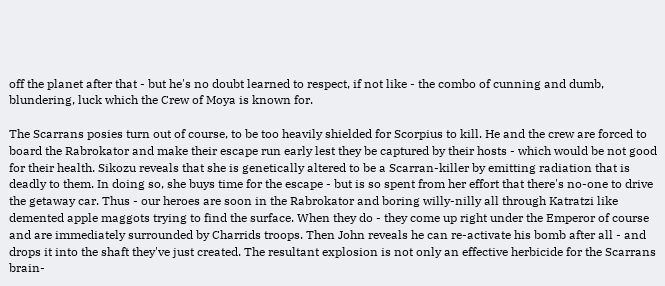off the planet after that - but he's no doubt learned to respect, if not like - the combo of cunning and dumb, blundering, luck which the Crew of Moya is known for.

The Scarrans posies turn out of course, to be too heavily shielded for Scorpius to kill. He and the crew are forced to board the Rabrokator and make their escape run early lest they be captured by their hosts - which would be not good for their health. Sikozu reveals that she is genetically altered to be a Scarran-killer by emitting radiation that is deadly to them. In doing so, she buys time for the escape - but is so spent from her effort that there's no-one to drive the getaway car. Thus - our heroes are soon in the Rabrokator and boring willy-nilly all through Katratzi like demented apple maggots trying to find the surface. When they do - they come up right under the Emperor of course and are immediately surrounded by Charrids troops. Then John reveals he can re-activate his bomb after all - and drops it into the shaft they've just created. The resultant explosion is not only an effective herbicide for the Scarrans brain-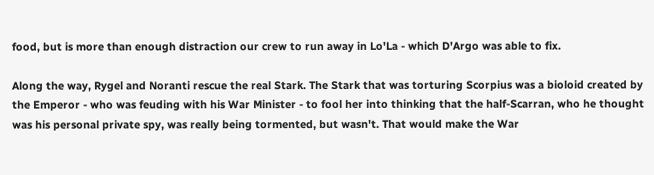food, but is more than enough distraction our crew to run away in Lo'La - which D'Argo was able to fix.

Along the way, Rygel and Noranti rescue the real Stark. The Stark that was torturing Scorpius was a bioloid created by the Emperor - who was feuding with his War Minister - to fool her into thinking that the half-Scarran, who he thought was his personal private spy, was really being tormented, but wasn't. That would make the War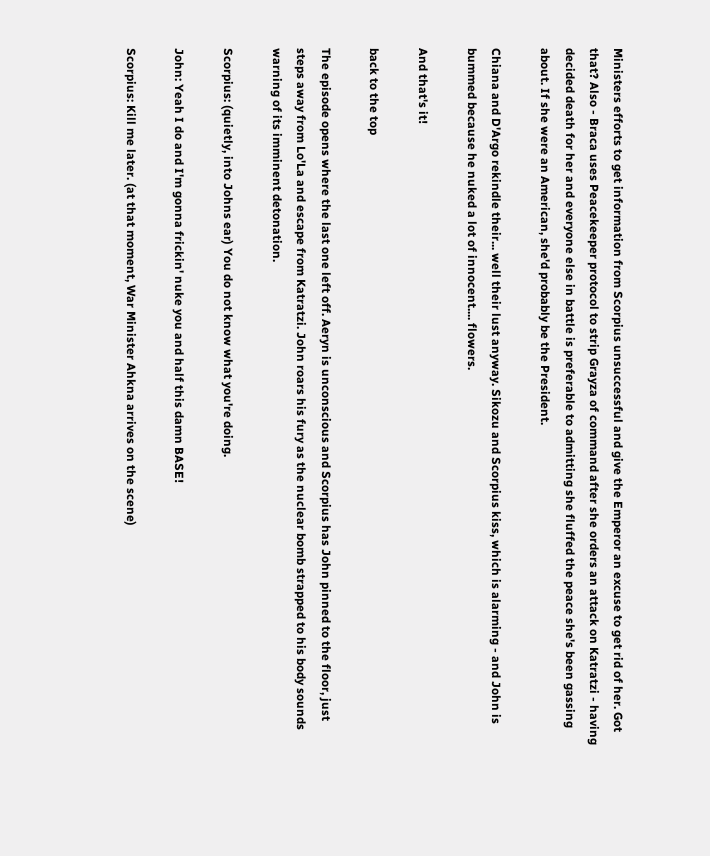Ministers efforts to get information from Scorpius unsuccessful and give the Emperor an excuse to get rid of her. Got that? Also - Braca uses Peacekeeper protocol to strip Grayza of command after she orders an attack on Katratzi - having decided death for her and everyone else in battle is preferable to admitting she fluffed the peace she's been gassing about. If she were an American, she'd probably be the President.

Chiana and D'Argo rekindle their... well their lust anyway. Sikozu and Scorpius kiss, which is alarming - and John is bummed because he nuked a lot of innocent.... flowers.

And that's it!

back to the top

The episode opens where the last one left off. Aeryn is unconscious and Scorpius has John pinned to the floor, just steps away from Lo'La and escape from Katratzi. John roars his fury as the nuclear bomb strapped to his body sounds warning of its imminent detonation.

Scorpius: (quietly, into Johns ear) You do not know what you're doing.

John: Yeah I do and I'm gonna frickin' nuke you and half this damn BASE!

Scorpius: Kill me later. (at that moment, War Minister Ahkna arrives on the scene)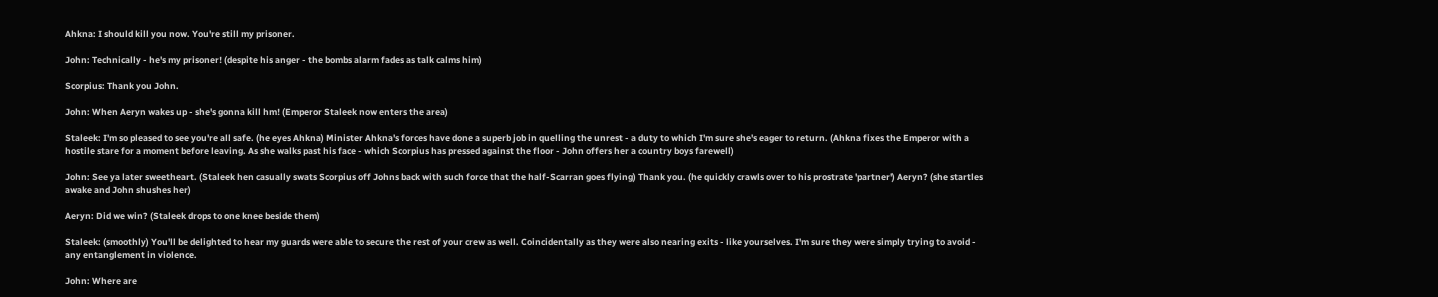Ahkna: I should kill you now. You're still my prisoner.

John: Technically - he's my prisoner! (despite his anger - the bombs alarm fades as talk calms him)

Scorpius: Thank you John.

John: When Aeryn wakes up - she's gonna kill hm! (Emperor Staleek now enters the area)

Staleek: I'm so pleased to see you're all safe. (he eyes Ahkna) Minister Ahkna's forces have done a superb job in quelling the unrest - a duty to which I'm sure she's eager to return. (Ahkna fixes the Emperor with a hostile stare for a moment before leaving. As she walks past his face - which Scorpius has pressed against the floor - John offers her a country boys farewell)

John: See ya later sweetheart. (Staleek hen casually swats Scorpius off Johns back with such force that the half-Scarran goes flying) Thank you. (he quickly crawls over to his prostrate 'partner') Aeryn? (she startles awake and John shushes her)

Aeryn: Did we win? (Staleek drops to one knee beside them)

Staleek: (smoothly) You'll be delighted to hear my guards were able to secure the rest of your crew as well. Coincidentally as they were also nearing exits - like yourselves. I'm sure they were simply trying to avoid - any entanglement in violence.

John: Where are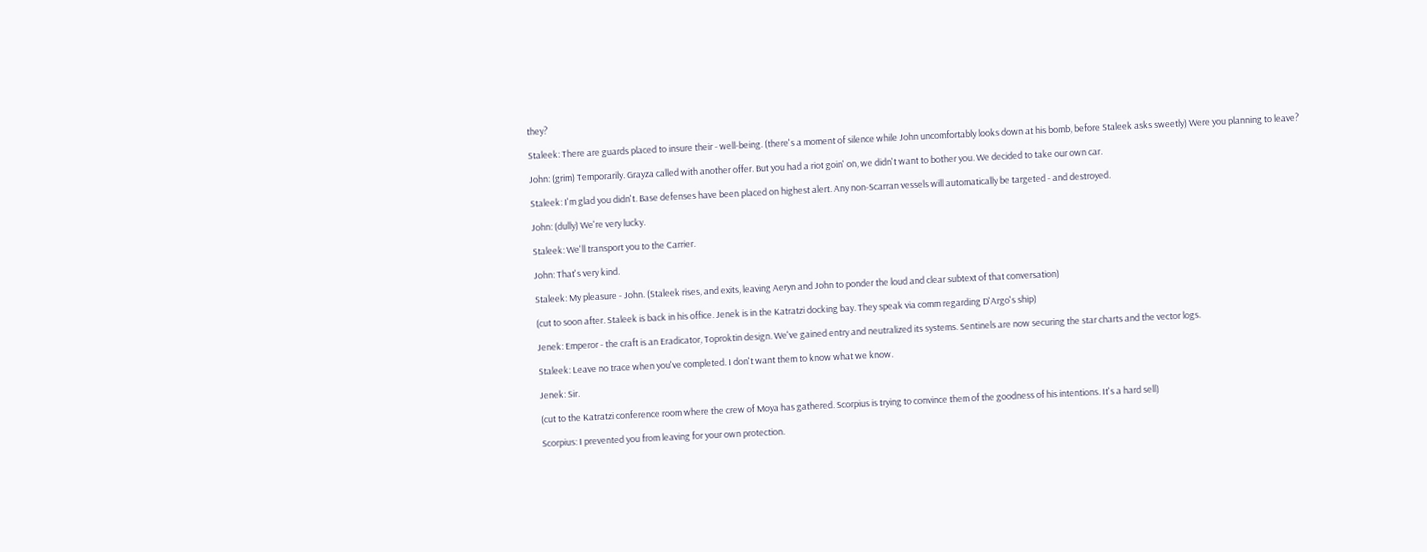they?

Staleek: There are guards placed to insure their - well-being. (there's a moment of silence while John uncomfortably looks down at his bomb, before Staleek asks sweetly) Were you planning to leave?

John: (grim) Temporarily. Grayza called with another offer. But you had a riot goin' on, we didn't want to bother you. We decided to take our own car.

Staleek: I'm glad you didn't. Base defenses have been placed on highest alert. Any non-Scarran vessels will automatically be targeted - and destroyed.

John: (dully) We're very lucky.

Staleek: We'll transport you to the Carrier.

John: That's very kind.

Staleek: My pleasure - John. (Staleek rises, and exits, leaving Aeryn and John to ponder the loud and clear subtext of that conversation)

(cut to soon after. Staleek is back in his office. Jenek is in the Katratzi docking bay. They speak via comm regarding D'Argo's ship)

Jenek: Emperor - the craft is an Eradicator, Toproktin design. We've gained entry and neutralized its systems. Sentinels are now securing the star charts and the vector logs.

Staleek: Leave no trace when you've completed. I don't want them to know what we know.

Jenek: Sir.

(cut to the Katratzi conference room where the crew of Moya has gathered. Scorpius is trying to convince them of the goodness of his intentions. It's a hard sell)

Scorpius: I prevented you from leaving for your own protection.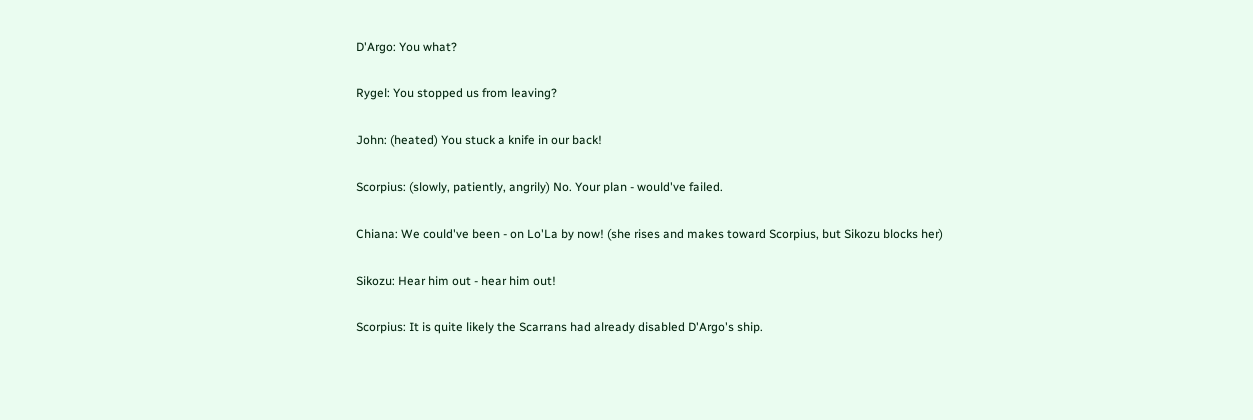D'Argo: You what?

Rygel: You stopped us from leaving?

John: (heated) You stuck a knife in our back!

Scorpius: (slowly, patiently, angrily) No. Your plan - would've failed.

Chiana: We could've been - on Lo'La by now! (she rises and makes toward Scorpius, but Sikozu blocks her)

Sikozu: Hear him out - hear him out!

Scorpius: It is quite likely the Scarrans had already disabled D'Argo's ship.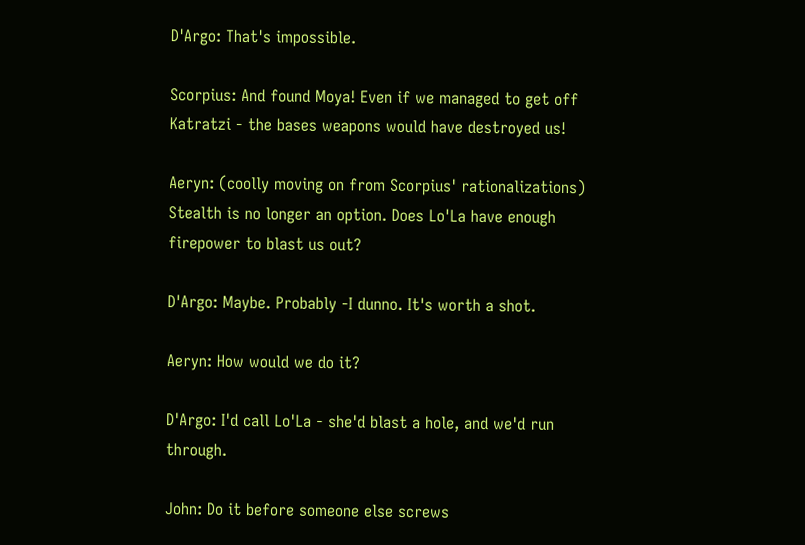D'Argo: That's impossible.

Scorpius: And found Moya! Even if we managed to get off Katratzi - the bases weapons would have destroyed us!

Aeryn: (coolly moving on from Scorpius' rationalizations) Stealth is no longer an option. Does Lo'La have enough firepower to blast us out?

D'Argo: Maybe. Probably -I dunno. It's worth a shot.

Aeryn: How would we do it?

D'Argo: I'd call Lo'La - she'd blast a hole, and we'd run through.

John: Do it before someone else screws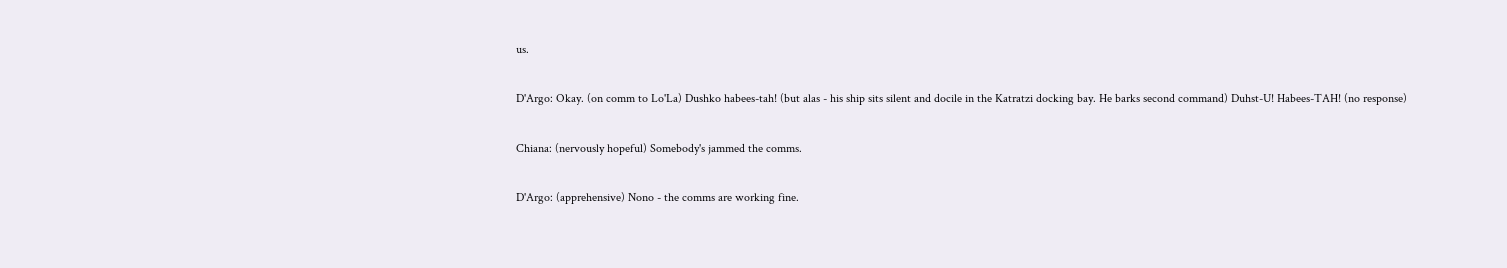us.

D'Argo: Okay. (on comm to Lo'La) Dushko habees-tah! (but alas - his ship sits silent and docile in the Katratzi docking bay. He barks second command) Duhst-U! Habees-TAH! (no response)

Chiana: (nervously hopeful) Somebody's jammed the comms.

D'Argo: (apprehensive) Nono - the comms are working fine.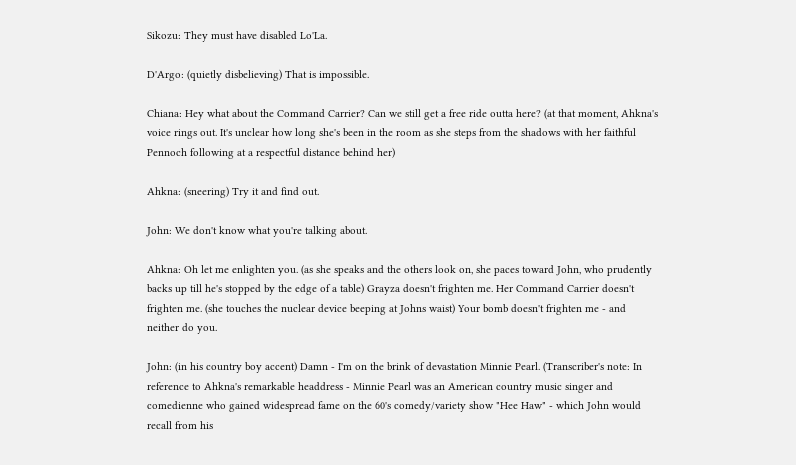Sikozu: They must have disabled Lo'La.

D'Argo: (quietly disbelieving) That is impossible.

Chiana: Hey what about the Command Carrier? Can we still get a free ride outta here? (at that moment, Ahkna's voice rings out. It's unclear how long she's been in the room as she steps from the shadows with her faithful Pennoch following at a respectful distance behind her)

Ahkna: (sneering) Try it and find out.

John: We don't know what you're talking about.

Ahkna: Oh let me enlighten you. (as she speaks and the others look on, she paces toward John, who prudently backs up till he's stopped by the edge of a table) Grayza doesn't frighten me. Her Command Carrier doesn't frighten me. (she touches the nuclear device beeping at Johns waist) Your bomb doesn't frighten me - and neither do you.

John: (in his country boy accent) Damn - I'm on the brink of devastation Minnie Pearl. (Transcriber's note: In reference to Ahkna's remarkable headdress - Minnie Pearl was an American country music singer and comedienne who gained widespread fame on the 60's comedy/variety show "Hee Haw" - which John would recall from his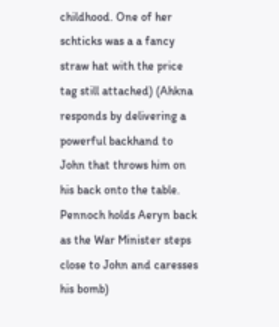childhood. One of her schticks was a a fancy straw hat with the price tag still attached) (Ahkna responds by delivering a powerful backhand to John that throws him on his back onto the table. Pennoch holds Aeryn back as the War Minister steps close to John and caresses his bomb)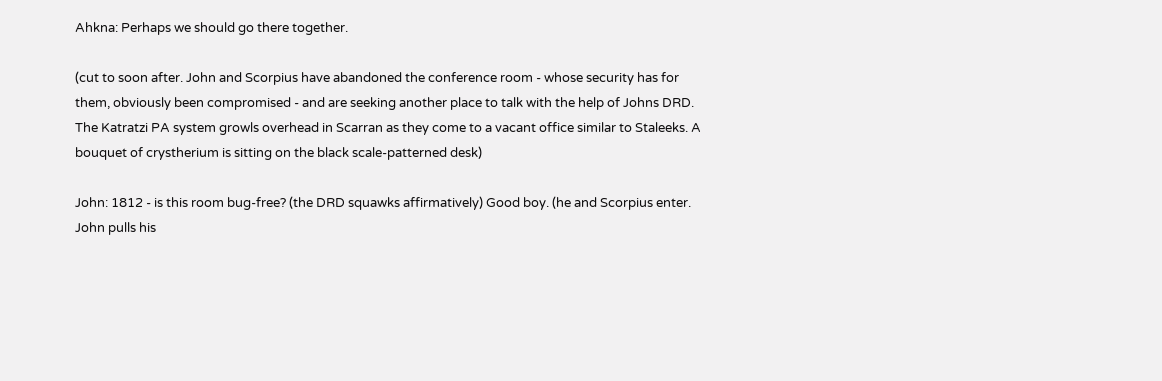Ahkna: Perhaps we should go there together.

(cut to soon after. John and Scorpius have abandoned the conference room - whose security has for them, obviously been compromised - and are seeking another place to talk with the help of Johns DRD. The Katratzi PA system growls overhead in Scarran as they come to a vacant office similar to Staleeks. A bouquet of crystherium is sitting on the black scale-patterned desk)

John: 1812 - is this room bug-free? (the DRD squawks affirmatively) Good boy. (he and Scorpius enter. John pulls his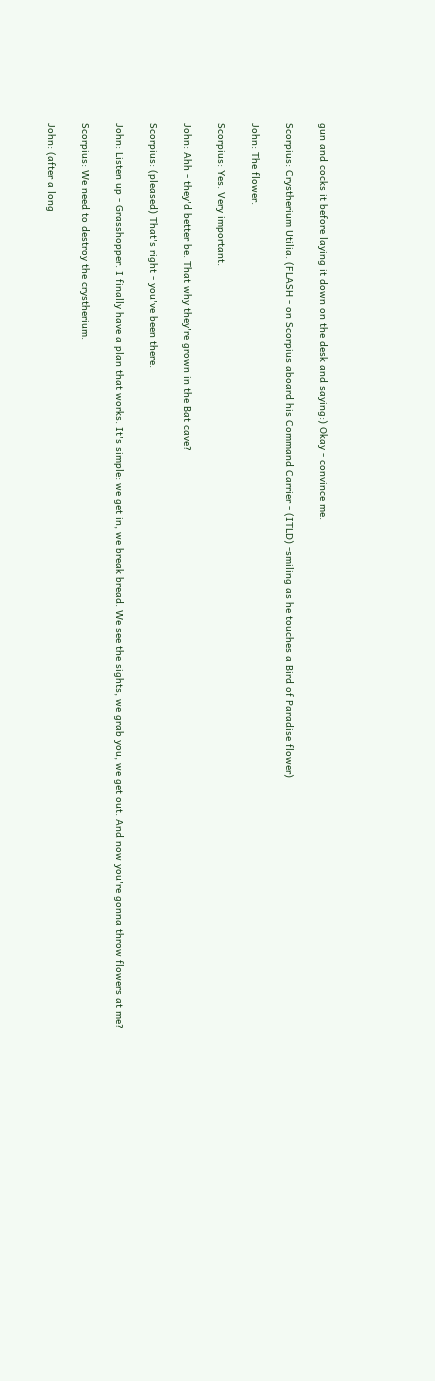gun and cocks it before laying it down on the desk and saying:) Okay - convince me.

Scorpius: Crystherium Utilia. (FLASH - on Scorpius aboard his Command Carrier - (ITLD) -smiling as he touches a Bird of Paradise flower)

John: The flower.

Scorpius: Yes. Very important.

John: Ahh - they'd better be. That why they're grown in the Bat cave?

Scorpius: (pleased) That's right - you've been there.

John: Listen up - Grasshopper. I finally have a plan that works. It's simple: we get in, we break bread. We see the sights, we grab you, we get out. And now you're gonna throw flowers at me?

Scorpius: We need to destroy the crystherium.

John: (after a long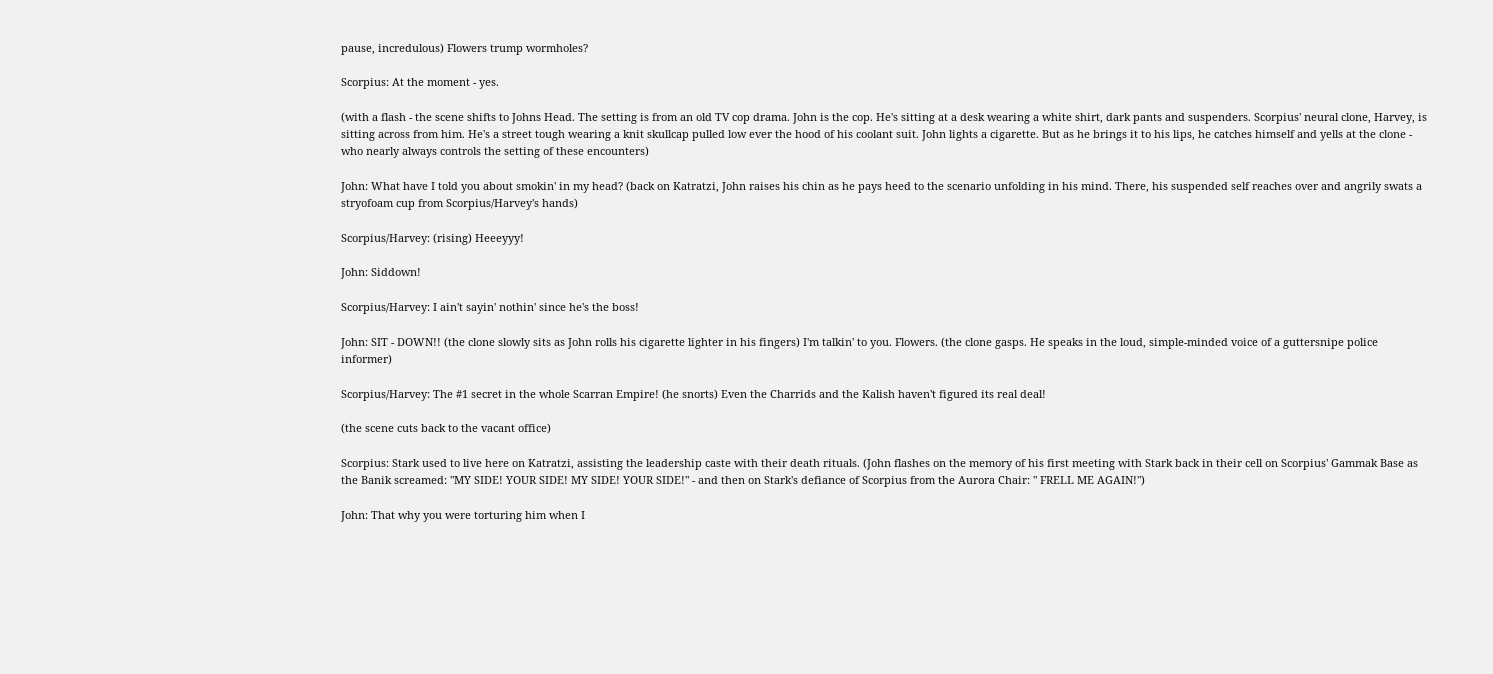pause, incredulous) Flowers trump wormholes?

Scorpius: At the moment - yes.

(with a flash - the scene shifts to Johns Head. The setting is from an old TV cop drama. John is the cop. He's sitting at a desk wearing a white shirt, dark pants and suspenders. Scorpius' neural clone, Harvey, is sitting across from him. He's a street tough wearing a knit skullcap pulled low ever the hood of his coolant suit. John lights a cigarette. But as he brings it to his lips, he catches himself and yells at the clone - who nearly always controls the setting of these encounters)

John: What have I told you about smokin' in my head? (back on Katratzi, John raises his chin as he pays heed to the scenario unfolding in his mind. There, his suspended self reaches over and angrily swats a stryofoam cup from Scorpius/Harvey's hands)

Scorpius/Harvey: (rising) Heeeyyy!

John: Siddown!

Scorpius/Harvey: I ain't sayin' nothin' since he's the boss!

John: SIT - DOWN!! (the clone slowly sits as John rolls his cigarette lighter in his fingers) I'm talkin' to you. Flowers. (the clone gasps. He speaks in the loud, simple-minded voice of a guttersnipe police informer)

Scorpius/Harvey: The #1 secret in the whole Scarran Empire! (he snorts) Even the Charrids and the Kalish haven't figured its real deal!

(the scene cuts back to the vacant office)

Scorpius: Stark used to live here on Katratzi, assisting the leadership caste with their death rituals. (John flashes on the memory of his first meeting with Stark back in their cell on Scorpius' Gammak Base as the Banik screamed: "MY SIDE! YOUR SIDE! MY SIDE! YOUR SIDE!" - and then on Stark's defiance of Scorpius from the Aurora Chair: " FRELL ME AGAIN!")

John: That why you were torturing him when I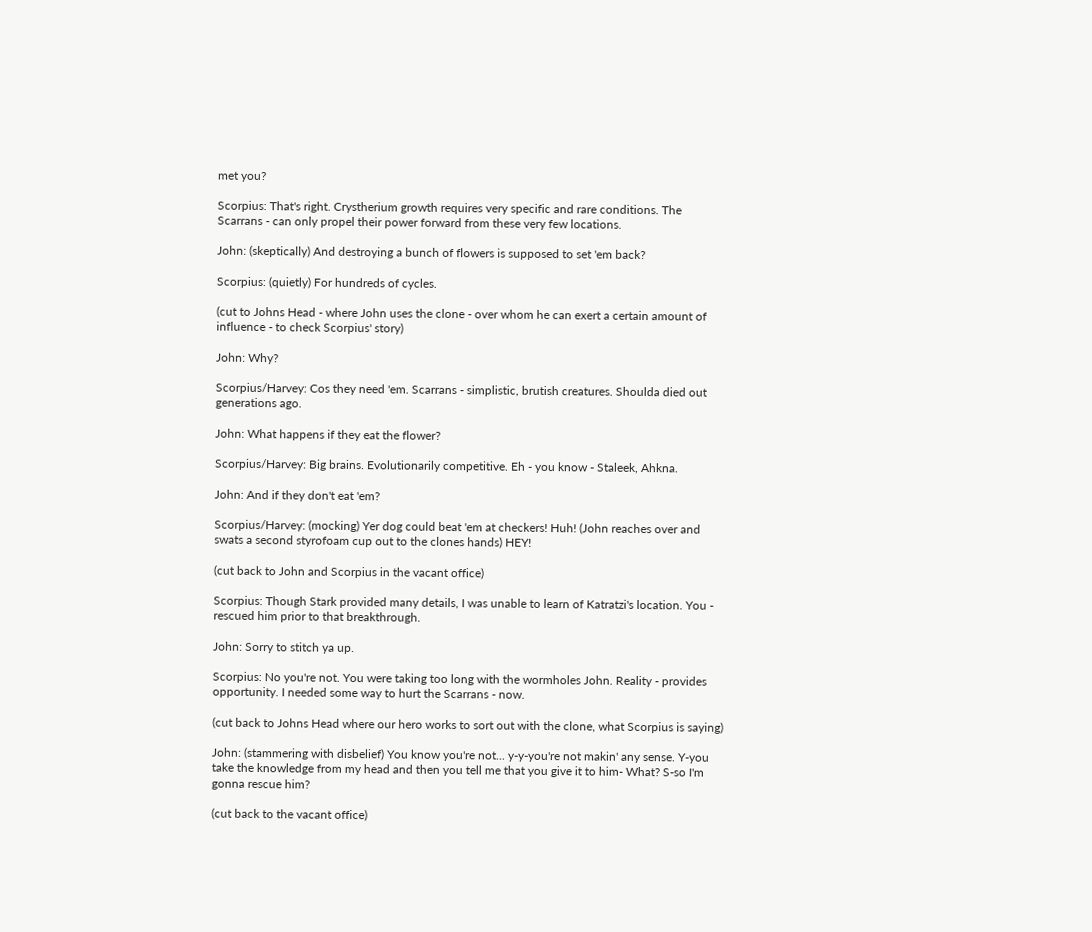met you?

Scorpius: That's right. Crystherium growth requires very specific and rare conditions. The Scarrans - can only propel their power forward from these very few locations.

John: (skeptically) And destroying a bunch of flowers is supposed to set 'em back?

Scorpius: (quietly) For hundreds of cycles.

(cut to Johns Head - where John uses the clone - over whom he can exert a certain amount of influence - to check Scorpius' story)

John: Why?

Scorpius/Harvey: Cos they need 'em. Scarrans - simplistic, brutish creatures. Shoulda died out generations ago.

John: What happens if they eat the flower?

Scorpius/Harvey: Big brains. Evolutionarily competitive. Eh - you know - Staleek, Ahkna.

John: And if they don't eat 'em?

Scorpius/Harvey: (mocking) Yer dog could beat 'em at checkers! Huh! (John reaches over and swats a second styrofoam cup out to the clones hands) HEY!

(cut back to John and Scorpius in the vacant office)

Scorpius: Though Stark provided many details, I was unable to learn of Katratzi's location. You - rescued him prior to that breakthrough.

John: Sorry to stitch ya up.

Scorpius: No you're not. You were taking too long with the wormholes John. Reality - provides opportunity. I needed some way to hurt the Scarrans - now.

(cut back to Johns Head where our hero works to sort out with the clone, what Scorpius is saying)

John: (stammering with disbelief) You know you're not... y-y-you're not makin' any sense. Y-you take the knowledge from my head and then you tell me that you give it to him- What? S-so I'm gonna rescue him?

(cut back to the vacant office)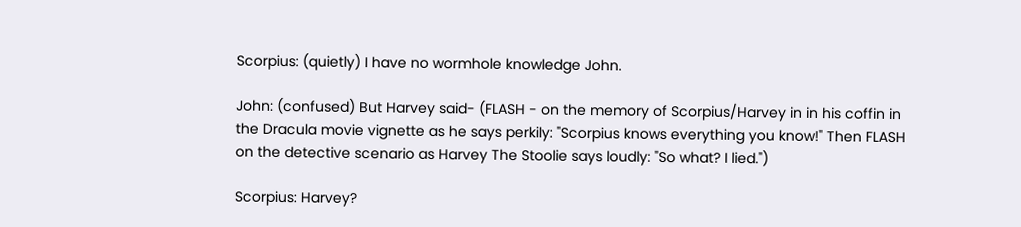Scorpius: (quietly) I have no wormhole knowledge John.

John: (confused) But Harvey said- (FLASH - on the memory of Scorpius/Harvey in in his coffin in the Dracula movie vignette as he says perkily: "Scorpius knows everything you know!" Then FLASH on the detective scenario as Harvey The Stoolie says loudly: "So what? I lied.")

Scorpius: Harvey?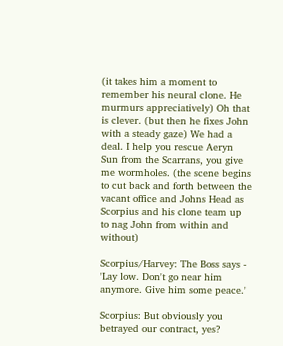(it takes him a moment to remember his neural clone. He murmurs appreciatively) Oh that is clever. (but then he fixes John with a steady gaze) We had a deal. I help you rescue Aeryn Sun from the Scarrans, you give me wormholes. (the scene begins to cut back and forth between the vacant office and Johns Head as Scorpius and his clone team up to nag John from within and without)

Scorpius/Harvey: The Boss says - 'Lay low. Don't go near him anymore. Give him some peace.'

Scorpius: But obviously you betrayed our contract, yes?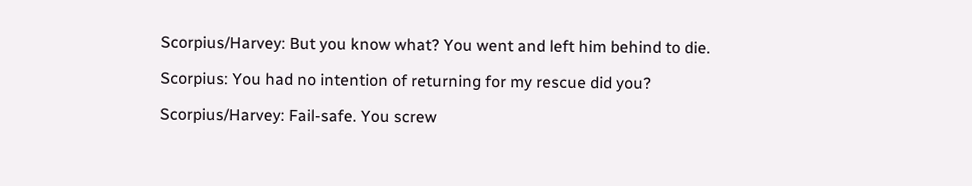Scorpius/Harvey: But you know what? You went and left him behind to die.

Scorpius: You had no intention of returning for my rescue did you?

Scorpius/Harvey: Fail-safe. You screw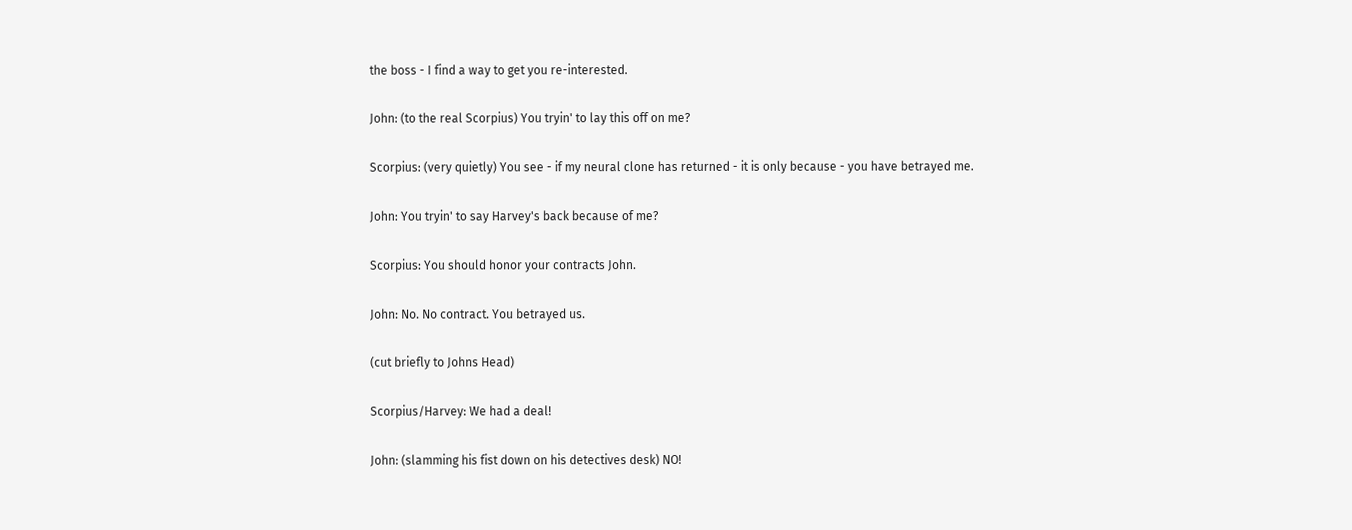the boss - I find a way to get you re-interested.

John: (to the real Scorpius) You tryin' to lay this off on me?

Scorpius: (very quietly) You see - if my neural clone has returned - it is only because - you have betrayed me.

John: You tryin' to say Harvey's back because of me?

Scorpius: You should honor your contracts John.

John: No. No contract. You betrayed us.

(cut briefly to Johns Head)

Scorpius/Harvey: We had a deal!

John: (slamming his fist down on his detectives desk) NO!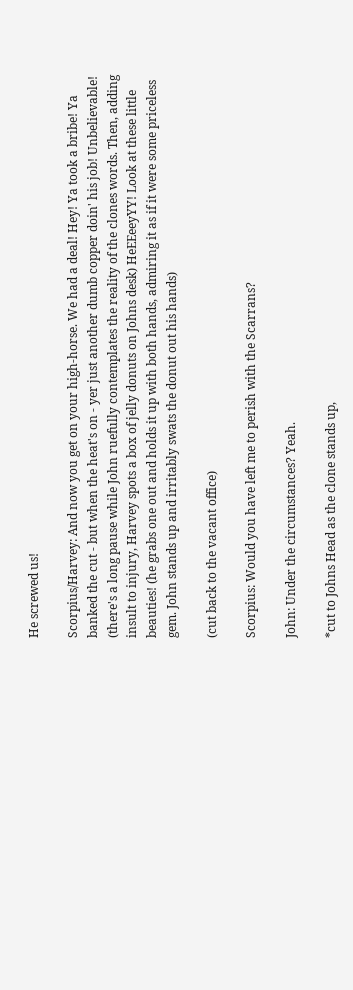He screwed us!

Scorpius/Harvey: And now you get on your high-horse. We had a deal! Hey! Ya took a bribe! Ya banked the cut - but when the heat's on - yer just another dumb copper doin' his job! Unbelievable! (there's a long pause while John ruefully contemplates the reality of the clones words. Then, adding insult to injury, Harvey spots a box of jelly donuts on Johns desk) HeEEeeyYY! Look at these little beauties! (he grabs one out and holds it up with both hands, admiring it as if it were some priceless gem. John stands up and irritably swats the donut out his hands)

(cut back to the vacant office)

Scorpius: Would you have left me to perish with the Scarrans?

John: Under the circumstances? Yeah.

*cut to Johns Head as the clone stands up,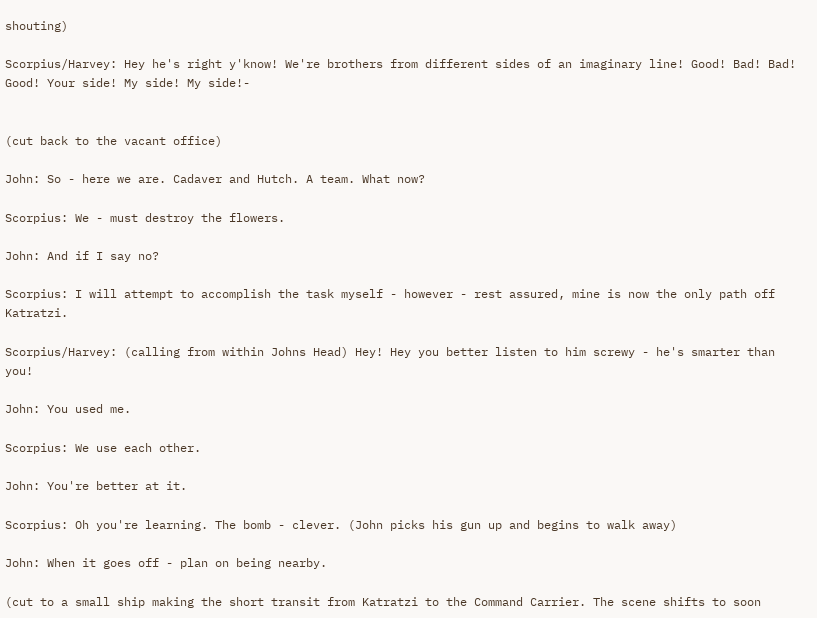shouting)

Scorpius/Harvey: Hey he's right y'know! We're brothers from different sides of an imaginary line! Good! Bad! Bad! Good! Your side! My side! My side!-


(cut back to the vacant office)

John: So - here we are. Cadaver and Hutch. A team. What now?

Scorpius: We - must destroy the flowers.

John: And if I say no?

Scorpius: I will attempt to accomplish the task myself - however - rest assured, mine is now the only path off Katratzi.

Scorpius/Harvey: (calling from within Johns Head) Hey! Hey you better listen to him screwy - he's smarter than you!

John: You used me.

Scorpius: We use each other.

John: You're better at it.

Scorpius: Oh you're learning. The bomb - clever. (John picks his gun up and begins to walk away)

John: When it goes off - plan on being nearby.

(cut to a small ship making the short transit from Katratzi to the Command Carrier. The scene shifts to soon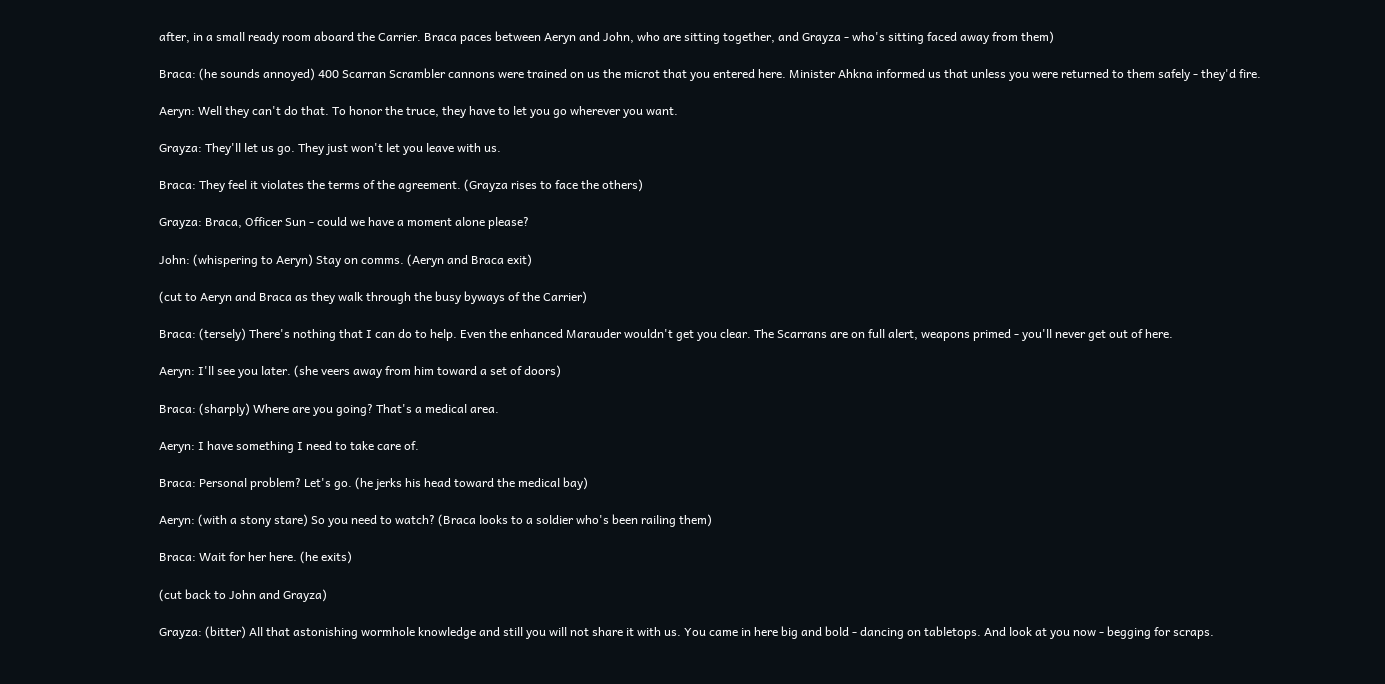after, in a small ready room aboard the Carrier. Braca paces between Aeryn and John, who are sitting together, and Grayza - who's sitting faced away from them)

Braca: (he sounds annoyed) 400 Scarran Scrambler cannons were trained on us the microt that you entered here. Minister Ahkna informed us that unless you were returned to them safely - they'd fire.

Aeryn: Well they can't do that. To honor the truce, they have to let you go wherever you want.

Grayza: They'll let us go. They just won't let you leave with us.

Braca: They feel it violates the terms of the agreement. (Grayza rises to face the others)

Grayza: Braca, Officer Sun - could we have a moment alone please?

John: (whispering to Aeryn) Stay on comms. (Aeryn and Braca exit)

(cut to Aeryn and Braca as they walk through the busy byways of the Carrier)

Braca: (tersely) There's nothing that I can do to help. Even the enhanced Marauder wouldn't get you clear. The Scarrans are on full alert, weapons primed - you'll never get out of here.

Aeryn: I'll see you later. (she veers away from him toward a set of doors)

Braca: (sharply) Where are you going? That's a medical area.

Aeryn: I have something I need to take care of.

Braca: Personal problem? Let's go. (he jerks his head toward the medical bay)

Aeryn: (with a stony stare) So you need to watch? (Braca looks to a soldier who's been railing them)

Braca: Wait for her here. (he exits)

(cut back to John and Grayza)

Grayza: (bitter) All that astonishing wormhole knowledge and still you will not share it with us. You came in here big and bold - dancing on tabletops. And look at you now - begging for scraps.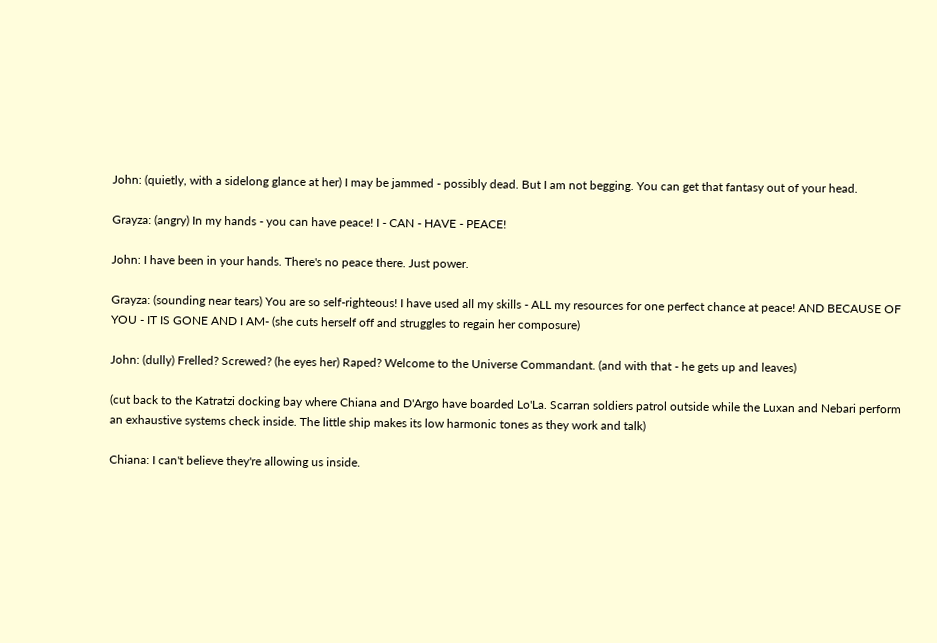John: (quietly, with a sidelong glance at her) I may be jammed - possibly dead. But I am not begging. You can get that fantasy out of your head.

Grayza: (angry) In my hands - you can have peace! I - CAN - HAVE - PEACE!

John: I have been in your hands. There's no peace there. Just power.

Grayza: (sounding near tears) You are so self-righteous! I have used all my skills - ALL my resources for one perfect chance at peace! AND BECAUSE OF YOU - IT IS GONE AND I AM- (she cuts herself off and struggles to regain her composure)

John: (dully) Frelled? Screwed? (he eyes her) Raped? Welcome to the Universe Commandant. (and with that - he gets up and leaves)

(cut back to the Katratzi docking bay where Chiana and D'Argo have boarded Lo'La. Scarran soldiers patrol outside while the Luxan and Nebari perform an exhaustive systems check inside. The little ship makes its low harmonic tones as they work and talk)

Chiana: I can't believe they're allowing us inside.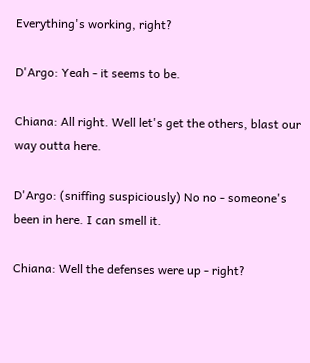Everything's working, right?

D'Argo: Yeah - it seems to be.

Chiana: All right. Well let's get the others, blast our way outta here.

D'Argo: (sniffing suspiciously) No no - someone's been in here. I can smell it.

Chiana: Well the defenses were up - right?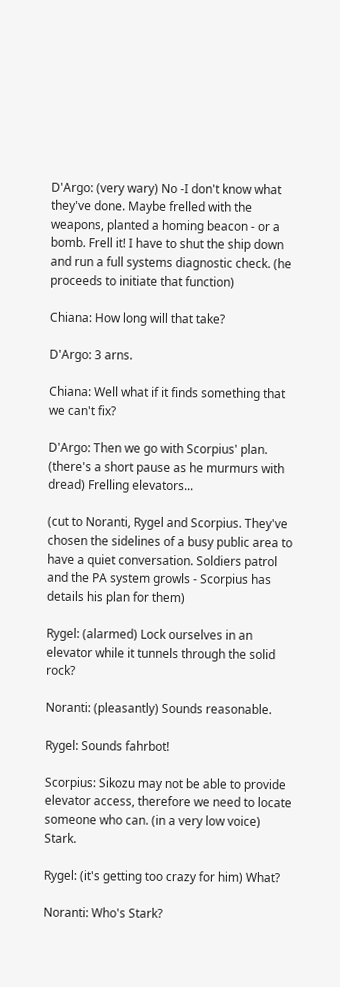D'Argo: (very wary) No -I don't know what they've done. Maybe frelled with the weapons, planted a homing beacon - or a bomb. Frell it! I have to shut the ship down and run a full systems diagnostic check. (he proceeds to initiate that function)

Chiana: How long will that take?

D'Argo: 3 arns.

Chiana: Well what if it finds something that we can't fix?

D'Argo: Then we go with Scorpius' plan. (there's a short pause as he murmurs with dread) Frelling elevators...

(cut to Noranti, Rygel and Scorpius. They've chosen the sidelines of a busy public area to have a quiet conversation. Soldiers patrol and the PA system growls - Scorpius has details his plan for them)

Rygel: (alarmed) Lock ourselves in an elevator while it tunnels through the solid rock?

Noranti: (pleasantly) Sounds reasonable.

Rygel: Sounds fahrbot!

Scorpius: Sikozu may not be able to provide elevator access, therefore we need to locate someone who can. (in a very low voice) Stark.

Rygel: (it's getting too crazy for him) What?

Noranti: Who's Stark?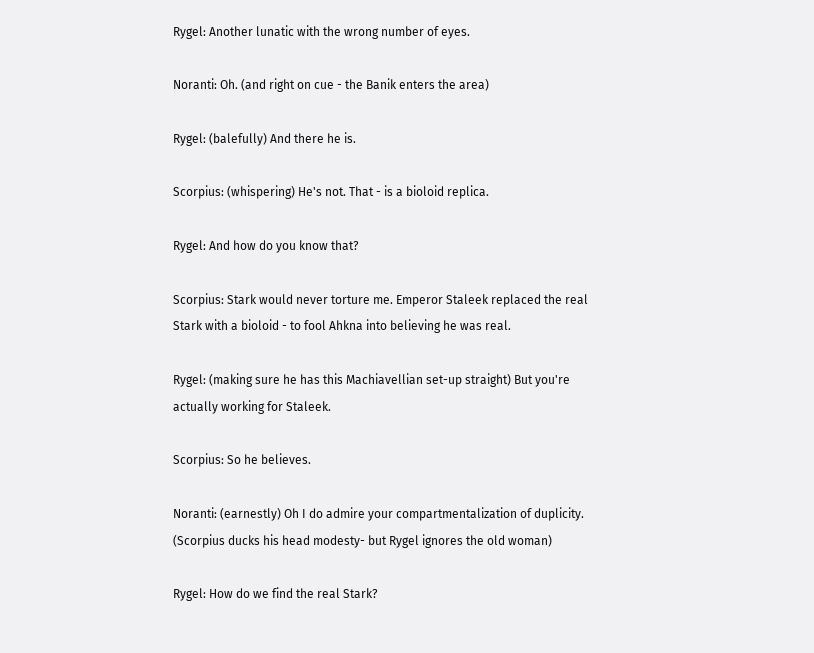Rygel: Another lunatic with the wrong number of eyes.

Noranti: Oh. (and right on cue - the Banik enters the area)

Rygel: (balefully) And there he is.

Scorpius: (whispering) He's not. That - is a bioloid replica.

Rygel: And how do you know that?

Scorpius: Stark would never torture me. Emperor Staleek replaced the real Stark with a bioloid - to fool Ahkna into believing he was real.

Rygel: (making sure he has this Machiavellian set-up straight) But you're actually working for Staleek.

Scorpius: So he believes.

Noranti: (earnestly) Oh I do admire your compartmentalization of duplicity. (Scorpius ducks his head modesty- but Rygel ignores the old woman)

Rygel: How do we find the real Stark?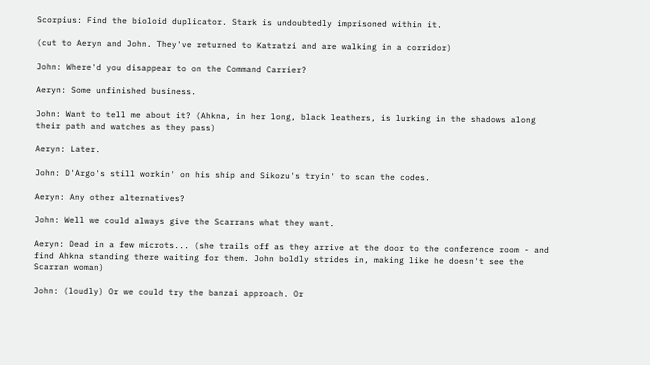Scorpius: Find the bioloid duplicator. Stark is undoubtedly imprisoned within it.

(cut to Aeryn and John. They've returned to Katratzi and are walking in a corridor)

John: Where'd you disappear to on the Command Carrier?

Aeryn: Some unfinished business.

John: Want to tell me about it? (Ahkna, in her long, black leathers, is lurking in the shadows along their path and watches as they pass)

Aeryn: Later.

John: D'Argo's still workin' on his ship and Sikozu's tryin' to scan the codes.

Aeryn: Any other alternatives?

John: Well we could always give the Scarrans what they want.

Aeryn: Dead in a few microts... (she trails off as they arrive at the door to the conference room - and find Ahkna standing there waiting for them. John boldly strides in, making like he doesn't see the Scarran woman)

John: (loudly) Or we could try the banzai approach. Or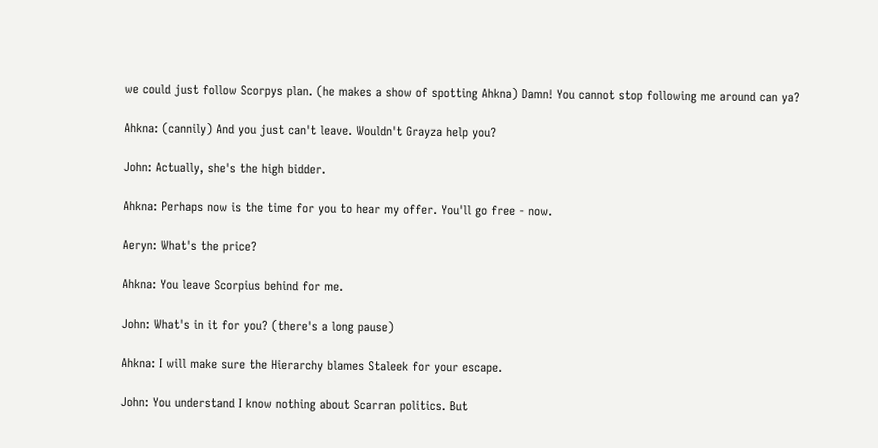we could just follow Scorpys plan. (he makes a show of spotting Ahkna) Damn! You cannot stop following me around can ya?

Ahkna: (cannily) And you just can't leave. Wouldn't Grayza help you?

John: Actually, she's the high bidder.

Ahkna: Perhaps now is the time for you to hear my offer. You'll go free - now.

Aeryn: What's the price?

Ahkna: You leave Scorpius behind for me.

John: What's in it for you? (there's a long pause)

Ahkna: I will make sure the Hierarchy blames Staleek for your escape.

John: You understand I know nothing about Scarran politics. But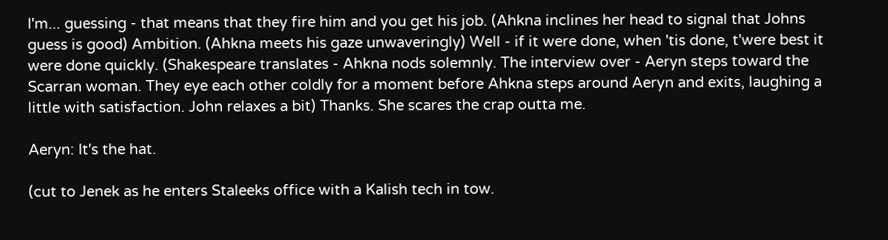I'm... guessing - that means that they fire him and you get his job. (Ahkna inclines her head to signal that Johns guess is good) Ambition. (Ahkna meets his gaze unwaveringly) Well - if it were done, when 'tis done, t'were best it were done quickly. (Shakespeare translates - Ahkna nods solemnly. The interview over - Aeryn steps toward the Scarran woman. They eye each other coldly for a moment before Ahkna steps around Aeryn and exits, laughing a little with satisfaction. John relaxes a bit) Thanks. She scares the crap outta me.

Aeryn: It's the hat.

(cut to Jenek as he enters Staleeks office with a Kalish tech in tow.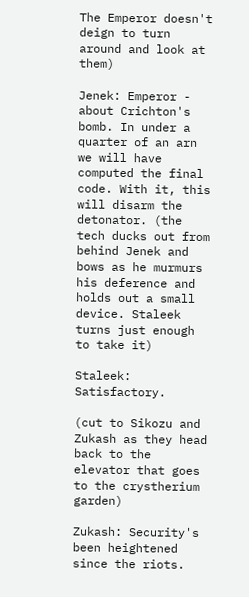The Emperor doesn't deign to turn around and look at them)

Jenek: Emperor - about Crichton's bomb. In under a quarter of an arn we will have computed the final code. With it, this will disarm the detonator. (the tech ducks out from behind Jenek and bows as he murmurs his deference and holds out a small device. Staleek turns just enough to take it)

Staleek: Satisfactory.

(cut to Sikozu and Zukash as they head back to the elevator that goes to the crystherium garden)

Zukash: Security's been heightened since the riots.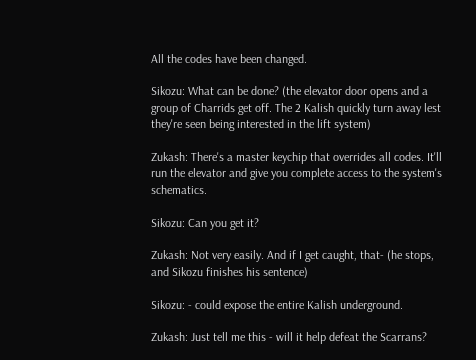All the codes have been changed.

Sikozu: What can be done? (the elevator door opens and a group of Charrids get off. The 2 Kalish quickly turn away lest they're seen being interested in the lift system)

Zukash: There's a master keychip that overrides all codes. It'll run the elevator and give you complete access to the system's schematics.

Sikozu: Can you get it?

Zukash: Not very easily. And if I get caught, that- (he stops, and Sikozu finishes his sentence)

Sikozu: - could expose the entire Kalish underground.

Zukash: Just tell me this - will it help defeat the Scarrans?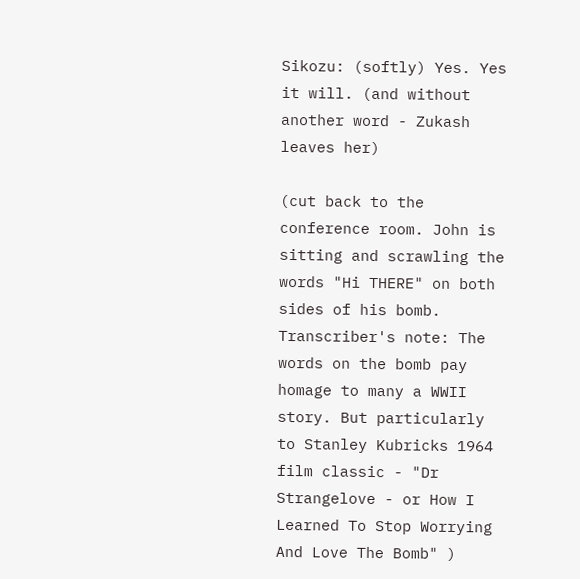Sikozu: (softly) Yes. Yes it will. (and without another word - Zukash leaves her)

(cut back to the conference room. John is sitting and scrawling the words "Hi THERE" on both sides of his bomb. Transcriber's note: The words on the bomb pay homage to many a WWII story. But particularly to Stanley Kubricks 1964 film classic - "Dr Strangelove - or How I Learned To Stop Worrying And Love The Bomb" )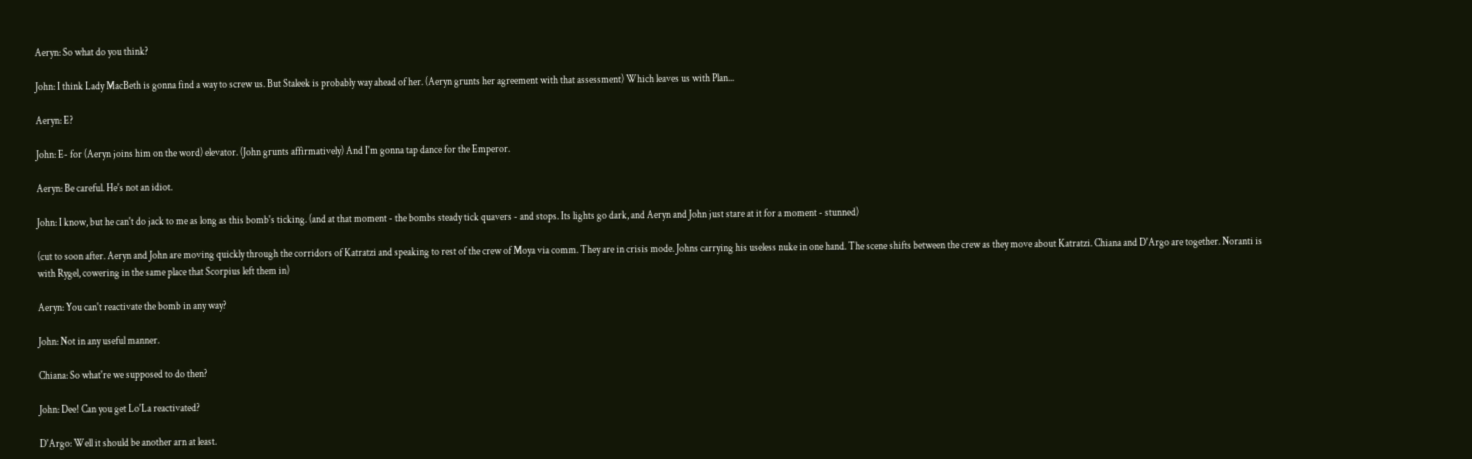Aeryn: So what do you think?

John: I think Lady MacBeth is gonna find a way to screw us. But Staleek is probably way ahead of her. (Aeryn grunts her agreement with that assessment) Which leaves us with Plan...

Aeryn: E?

John: E- for (Aeryn joins him on the word) elevator. (John grunts affirmatively) And I'm gonna tap dance for the Emperor.

Aeryn: Be careful. He's not an idiot.

John: I know, but he can't do jack to me as long as this bomb's ticking. (and at that moment - the bombs steady tick quavers - and stops. Its lights go dark, and Aeryn and John just stare at it for a moment - stunned)

(cut to soon after. Aeryn and John are moving quickly through the corridors of Katratzi and speaking to rest of the crew of Moya via comm. They are in crisis mode. Johns carrying his useless nuke in one hand. The scene shifts between the crew as they move about Katratzi. Chiana and D'Argo are together. Noranti is with Rygel, cowering in the same place that Scorpius left them in)

Aeryn: You can't reactivate the bomb in any way?

John: Not in any useful manner.

Chiana: So what're we supposed to do then?

John: Dee! Can you get Lo'La reactivated?

D'Argo: Well it should be another arn at least.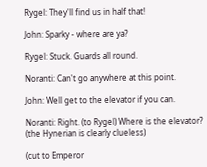Rygel: They'll find us in half that!

John: Sparky - where are ya?

Rygel: Stuck. Guards all round.

Noranti: Can't go anywhere at this point.

John: Well get to the elevator if you can.

Noranti: Right. (to Rygel) Where is the elevator? (the Hynerian is clearly clueless)

(cut to Emperor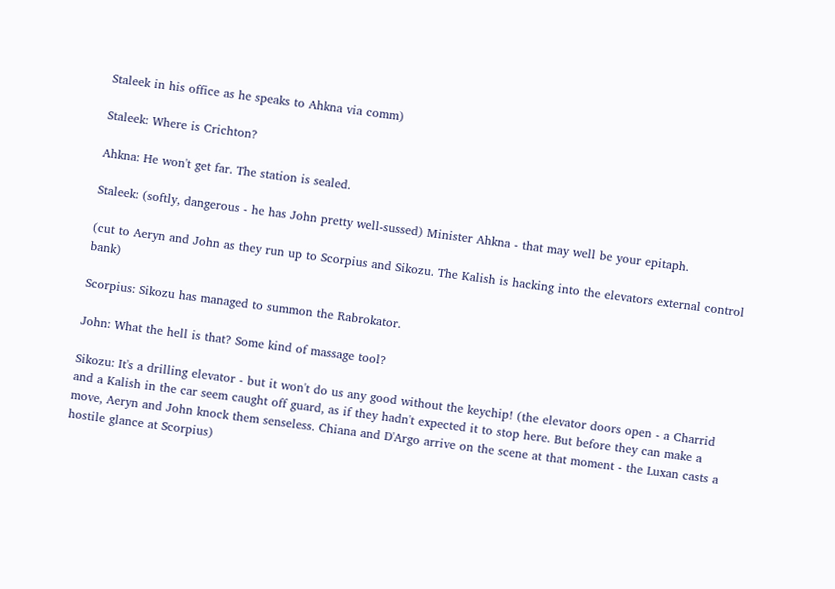Staleek in his office as he speaks to Ahkna via comm)

Staleek: Where is Crichton?

Ahkna: He won't get far. The station is sealed.

Staleek: (softly, dangerous - he has John pretty well-sussed) Minister Ahkna - that may well be your epitaph.

(cut to Aeryn and John as they run up to Scorpius and Sikozu. The Kalish is hacking into the elevators external control bank)

Scorpius: Sikozu has managed to summon the Rabrokator.

John: What the hell is that? Some kind of massage tool?

Sikozu: It's a drilling elevator - but it won't do us any good without the keychip! (the elevator doors open - a Charrid and a Kalish in the car seem caught off guard, as if they hadn't expected it to stop here. But before they can make a move, Aeryn and John knock them senseless. Chiana and D'Argo arrive on the scene at that moment - the Luxan casts a hostile glance at Scorpius)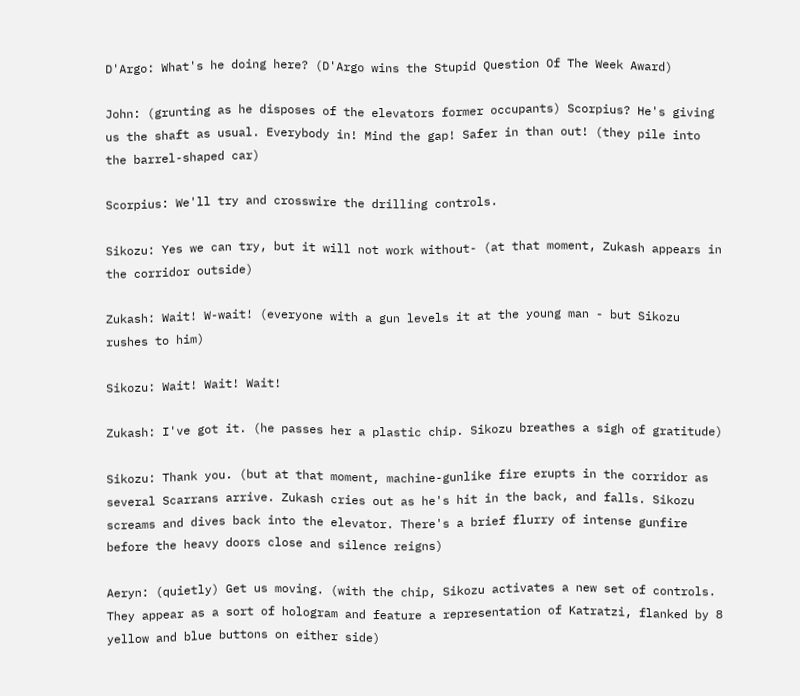D'Argo: What's he doing here? (D'Argo wins the Stupid Question Of The Week Award)

John: (grunting as he disposes of the elevators former occupants) Scorpius? He's giving us the shaft as usual. Everybody in! Mind the gap! Safer in than out! (they pile into the barrel-shaped car)

Scorpius: We'll try and crosswire the drilling controls.

Sikozu: Yes we can try, but it will not work without- (at that moment, Zukash appears in the corridor outside)

Zukash: Wait! W-wait! (everyone with a gun levels it at the young man - but Sikozu rushes to him)

Sikozu: Wait! Wait! Wait!

Zukash: I've got it. (he passes her a plastic chip. Sikozu breathes a sigh of gratitude)

Sikozu: Thank you. (but at that moment, machine-gunlike fire erupts in the corridor as several Scarrans arrive. Zukash cries out as he's hit in the back, and falls. Sikozu screams and dives back into the elevator. There's a brief flurry of intense gunfire before the heavy doors close and silence reigns)

Aeryn: (quietly) Get us moving. (with the chip, Sikozu activates a new set of controls. They appear as a sort of hologram and feature a representation of Katratzi, flanked by 8 yellow and blue buttons on either side)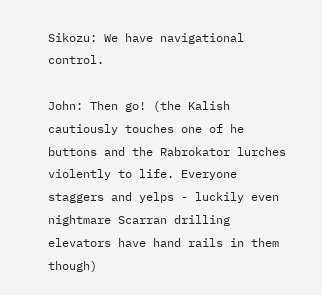Sikozu: We have navigational control.

John: Then go! (the Kalish cautiously touches one of he buttons and the Rabrokator lurches violently to life. Everyone staggers and yelps - luckily even nightmare Scarran drilling elevators have hand rails in them though)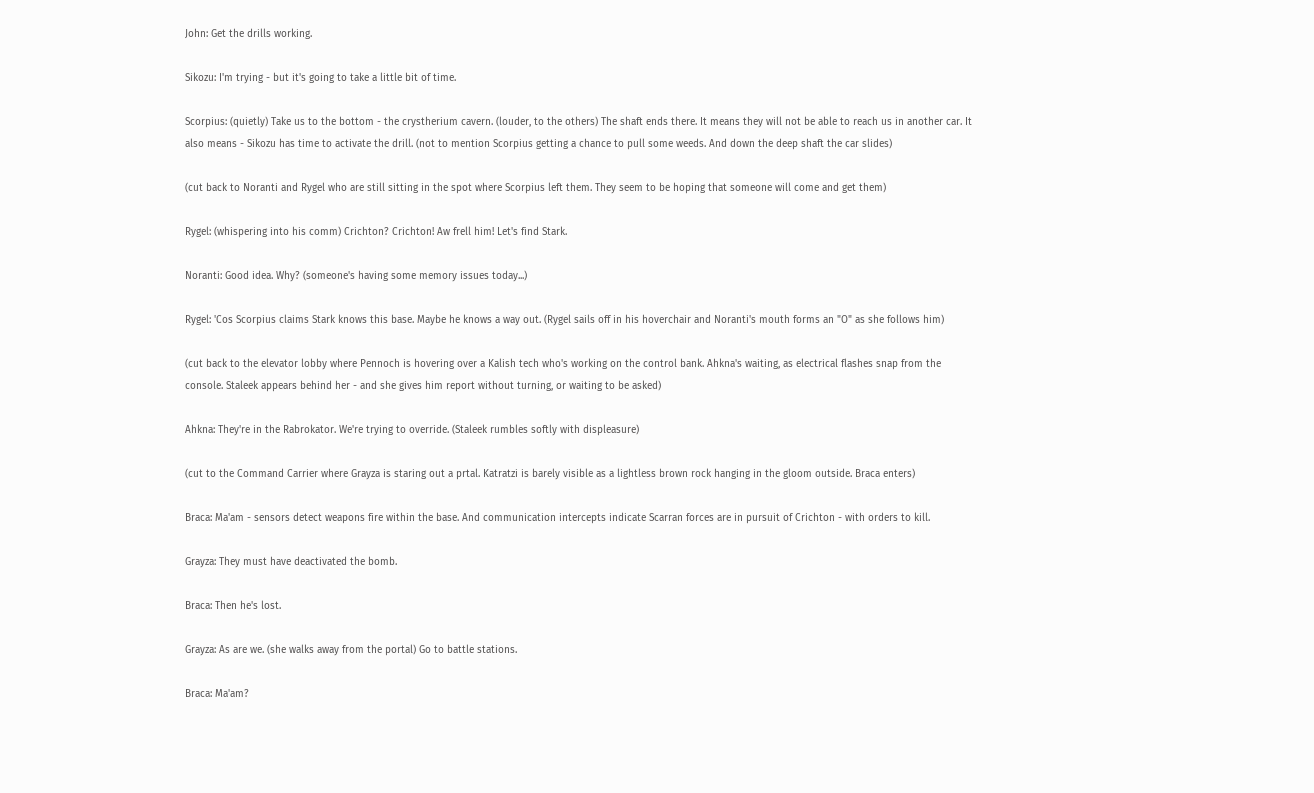John: Get the drills working.

Sikozu: I'm trying - but it's going to take a little bit of time.

Scorpius: (quietly) Take us to the bottom - the crystherium cavern. (louder, to the others) The shaft ends there. It means they will not be able to reach us in another car. It also means - Sikozu has time to activate the drill. (not to mention Scorpius getting a chance to pull some weeds. And down the deep shaft the car slides)

(cut back to Noranti and Rygel who are still sitting in the spot where Scorpius left them. They seem to be hoping that someone will come and get them)

Rygel: (whispering into his comm) Crichton? Crichton! Aw frell him! Let's find Stark.

Noranti: Good idea. Why? (someone's having some memory issues today...)

Rygel: 'Cos Scorpius claims Stark knows this base. Maybe he knows a way out. (Rygel sails off in his hoverchair and Noranti's mouth forms an "O" as she follows him)

(cut back to the elevator lobby where Pennoch is hovering over a Kalish tech who's working on the control bank. Ahkna's waiting, as electrical flashes snap from the console. Staleek appears behind her - and she gives him report without turning, or waiting to be asked)

Ahkna: They're in the Rabrokator. We're trying to override. (Staleek rumbles softly with displeasure)

(cut to the Command Carrier where Grayza is staring out a prtal. Katratzi is barely visible as a lightless brown rock hanging in the gloom outside. Braca enters)

Braca: Ma'am - sensors detect weapons fire within the base. And communication intercepts indicate Scarran forces are in pursuit of Crichton - with orders to kill.

Grayza: They must have deactivated the bomb.

Braca: Then he's lost.

Grayza: As are we. (she walks away from the portal) Go to battle stations.

Braca: Ma'am?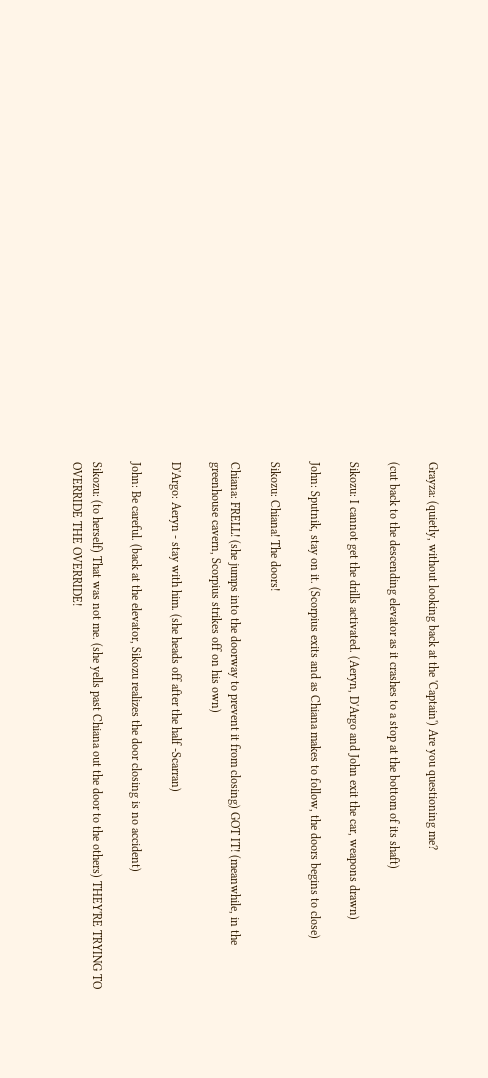Grayza: (quietly, without looking back at the 'Captain') Are you questioning me?

(cut back to the descending elevator as it crashes to a stop at the bottom of its shaft)

Sikozu: I cannot get the drills activated. (Aeryn, D'Argo and John exit the car, weapons drawn)

John: Sputnik, stay on it. (Scorpius exits and as Chiana makes to follow, the doors begins to close)

Sikozu: Chiana! The doors!

Chiana: FRELL! (she jumps into the doorway to prevent it from closing) GOT IT! (meanwhile, in the greenhouse cavern, Scorpius strikes off on his own)

D'Argo: Aeryn - stay with him. (she heads off after the half -Scarran)

John: Be careful. (back at the elevator, Sikozu realizes the door closing is no accident)

Sikozu: (to herself) That was not me. (she yells past Chiana out the door to the others) THEY'RE TRYING TO OVERRIDE THE OVERRIDE!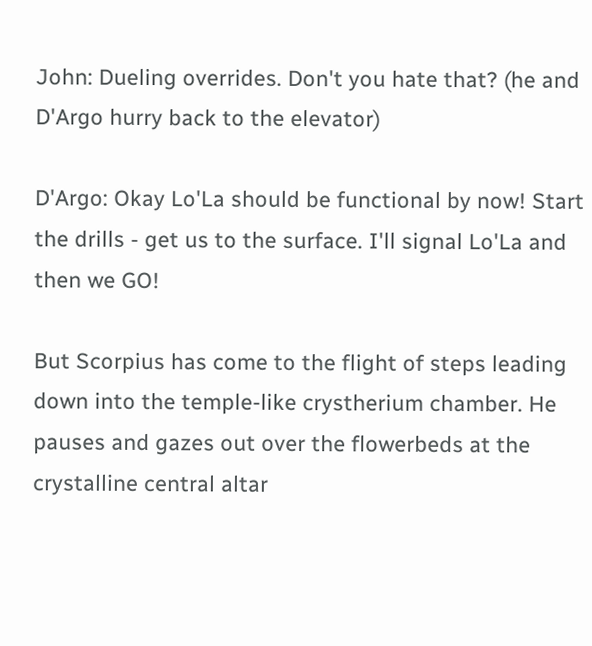John: Dueling overrides. Don't you hate that? (he and D'Argo hurry back to the elevator)

D'Argo: Okay Lo'La should be functional by now! Start the drills - get us to the surface. I'll signal Lo'La and then we GO!

But Scorpius has come to the flight of steps leading down into the temple-like crystherium chamber. He pauses and gazes out over the flowerbeds at the crystalline central altar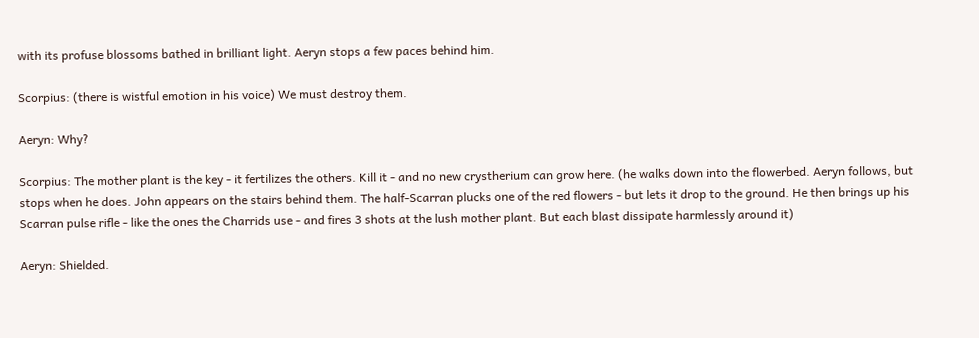with its profuse blossoms bathed in brilliant light. Aeryn stops a few paces behind him.

Scorpius: (there is wistful emotion in his voice) We must destroy them.

Aeryn: Why?

Scorpius: The mother plant is the key - it fertilizes the others. Kill it - and no new crystherium can grow here. (he walks down into the flowerbed. Aeryn follows, but stops when he does. John appears on the stairs behind them. The half-Scarran plucks one of the red flowers - but lets it drop to the ground. He then brings up his Scarran pulse rifle - like the ones the Charrids use - and fires 3 shots at the lush mother plant. But each blast dissipate harmlessly around it)

Aeryn: Shielded.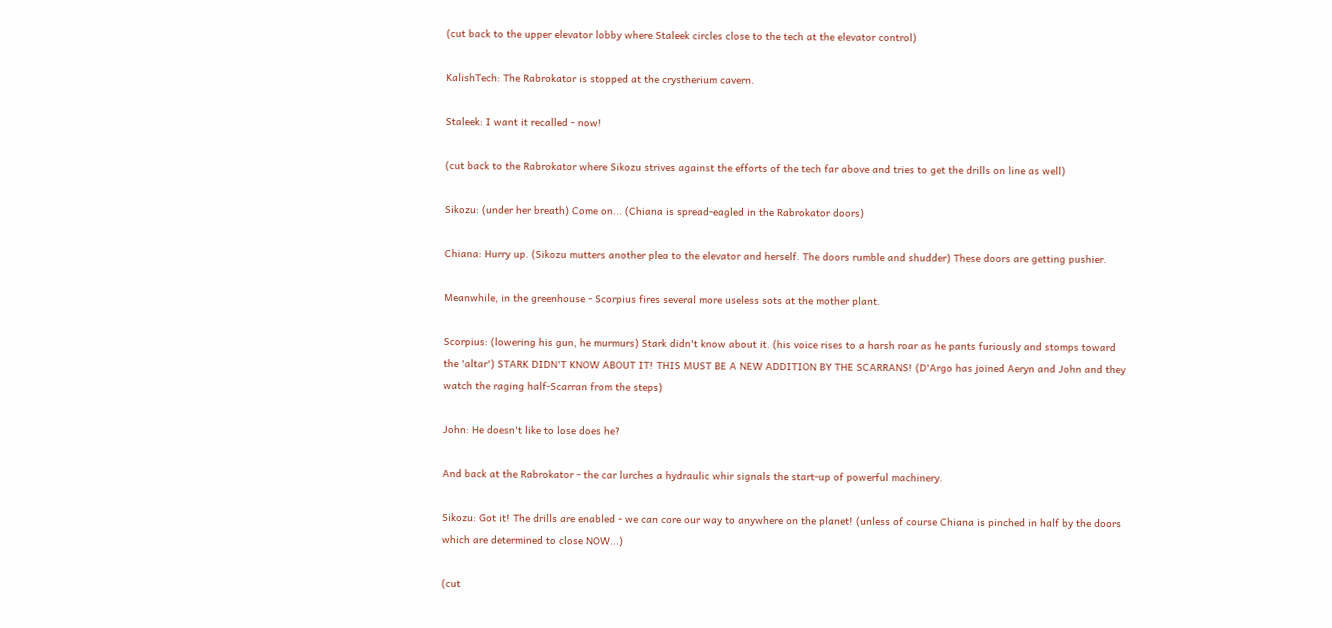(cut back to the upper elevator lobby where Staleek circles close to the tech at the elevator control)

KalishTech: The Rabrokator is stopped at the crystherium cavern.

Staleek: I want it recalled - now!

(cut back to the Rabrokator where Sikozu strives against the efforts of the tech far above and tries to get the drills on line as well)

Sikozu: (under her breath) Come on... (Chiana is spread-eagled in the Rabrokator doors)

Chiana: Hurry up. (Sikozu mutters another plea to the elevator and herself. The doors rumble and shudder) These doors are getting pushier.

Meanwhile, in the greenhouse - Scorpius fires several more useless sots at the mother plant.

Scorpius: (lowering his gun, he murmurs) Stark didn't know about it. (his voice rises to a harsh roar as he pants furiously and stomps toward the 'altar') STARK DIDN'T KNOW ABOUT IT! THIS MUST BE A NEW ADDITION BY THE SCARRANS! (D'Argo has joined Aeryn and John and they watch the raging half-Scarran from the steps)

John: He doesn't like to lose does he?

And back at the Rabrokator - the car lurches a hydraulic whir signals the start-up of powerful machinery.

Sikozu: Got it! The drills are enabled - we can core our way to anywhere on the planet! (unless of course Chiana is pinched in half by the doors which are determined to close NOW...)

(cut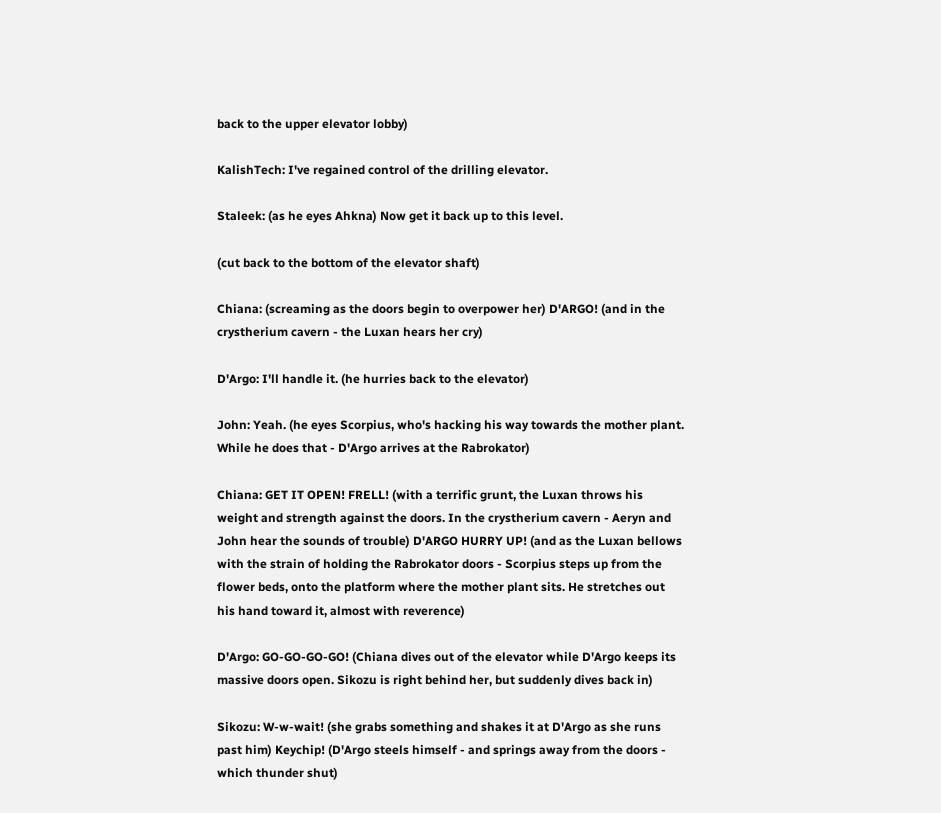back to the upper elevator lobby)

KalishTech: I've regained control of the drilling elevator.

Staleek: (as he eyes Ahkna) Now get it back up to this level.

(cut back to the bottom of the elevator shaft)

Chiana: (screaming as the doors begin to overpower her) D'ARGO! (and in the crystherium cavern - the Luxan hears her cry)

D'Argo: I'll handle it. (he hurries back to the elevator)

John: Yeah. (he eyes Scorpius, who's hacking his way towards the mother plant. While he does that - D'Argo arrives at the Rabrokator)

Chiana: GET IT OPEN! FRELL! (with a terrific grunt, the Luxan throws his weight and strength against the doors. In the crystherium cavern - Aeryn and John hear the sounds of trouble) D'ARGO HURRY UP! (and as the Luxan bellows with the strain of holding the Rabrokator doors - Scorpius steps up from the flower beds, onto the platform where the mother plant sits. He stretches out his hand toward it, almost with reverence)

D'Argo: GO-GO-GO-GO! (Chiana dives out of the elevator while D'Argo keeps its massive doors open. Sikozu is right behind her, but suddenly dives back in)

Sikozu: W-w-wait! (she grabs something and shakes it at D'Argo as she runs past him) Keychip! (D'Argo steels himself - and springs away from the doors - which thunder shut)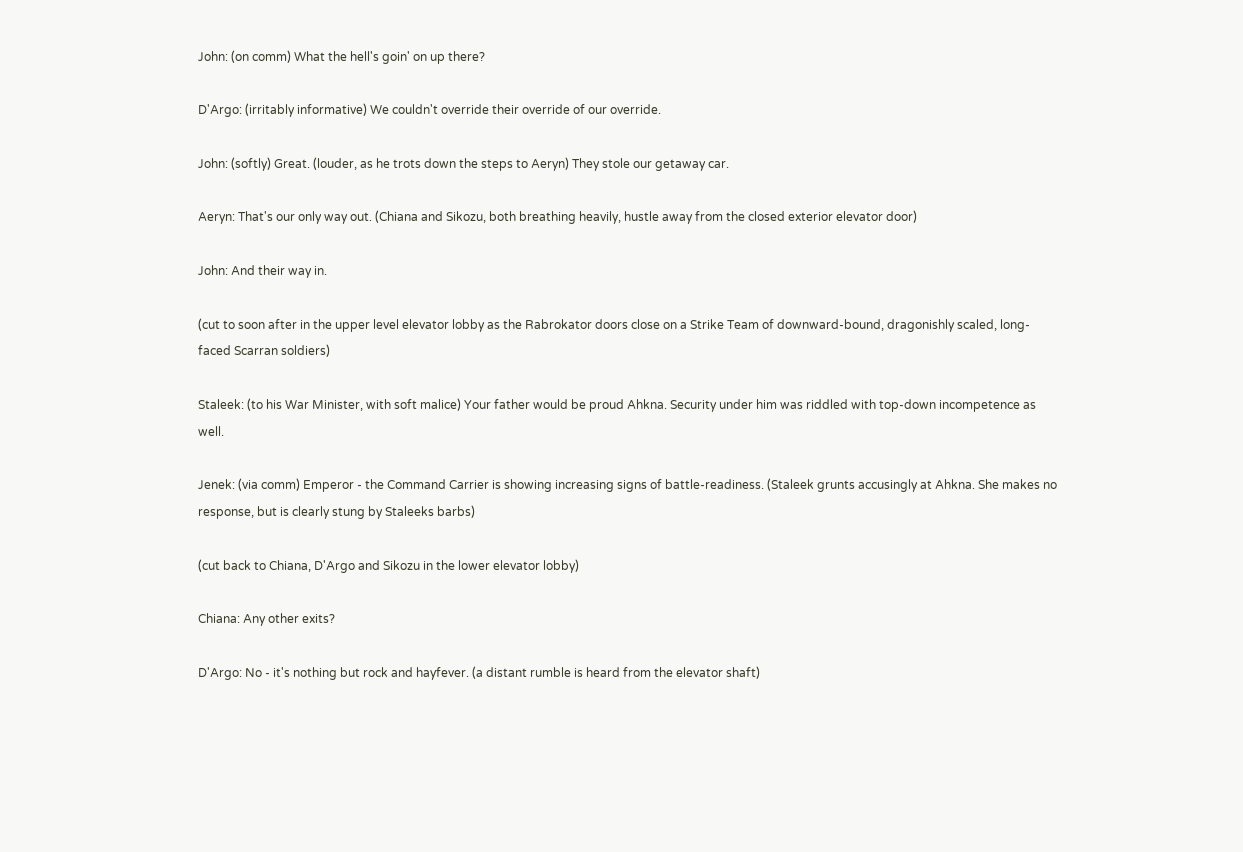John: (on comm) What the hell's goin' on up there?

D'Argo: (irritably informative) We couldn't override their override of our override.

John: (softly) Great. (louder, as he trots down the steps to Aeryn) They stole our getaway car.

Aeryn: That's our only way out. (Chiana and Sikozu, both breathing heavily, hustle away from the closed exterior elevator door)

John: And their way in.

(cut to soon after in the upper level elevator lobby as the Rabrokator doors close on a Strike Team of downward-bound, dragonishly scaled, long-faced Scarran soldiers)

Staleek: (to his War Minister, with soft malice) Your father would be proud Ahkna. Security under him was riddled with top-down incompetence as well.

Jenek: (via comm) Emperor - the Command Carrier is showing increasing signs of battle-readiness. (Staleek grunts accusingly at Ahkna. She makes no response, but is clearly stung by Staleeks barbs)

(cut back to Chiana, D'Argo and Sikozu in the lower elevator lobby)

Chiana: Any other exits?

D'Argo: No - it's nothing but rock and hayfever. (a distant rumble is heard from the elevator shaft)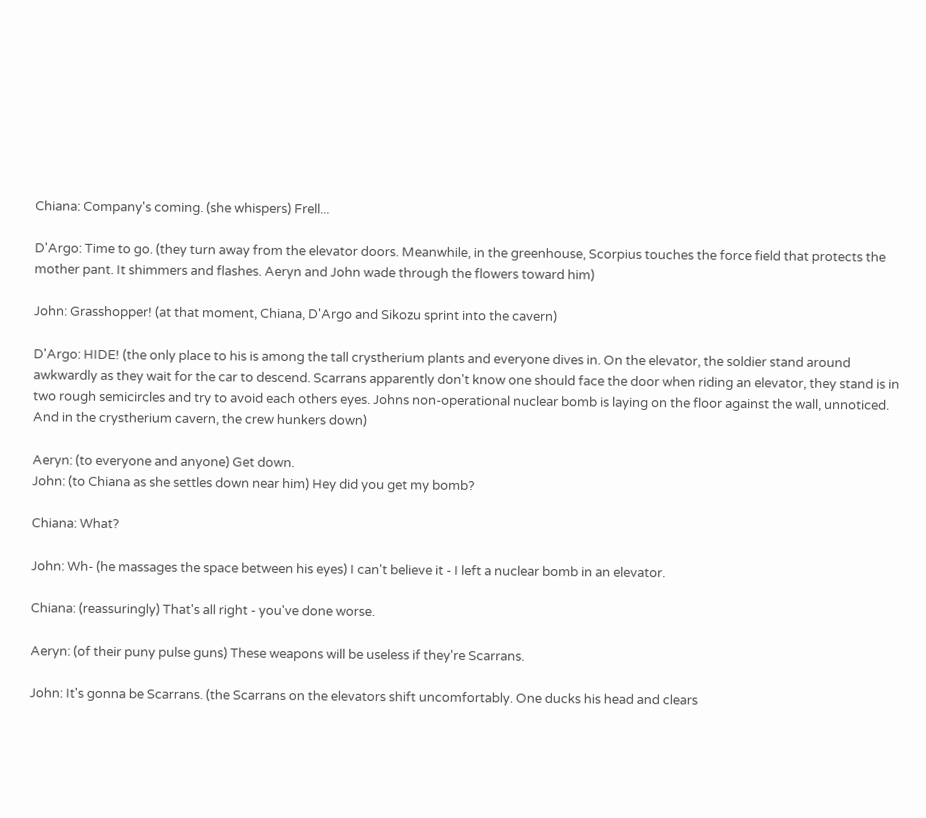Chiana: Company's coming. (she whispers) Frell...

D'Argo: Time to go. (they turn away from the elevator doors. Meanwhile, in the greenhouse, Scorpius touches the force field that protects the mother pant. It shimmers and flashes. Aeryn and John wade through the flowers toward him)

John: Grasshopper! (at that moment, Chiana, D'Argo and Sikozu sprint into the cavern)

D'Argo: HIDE! (the only place to his is among the tall crystherium plants and everyone dives in. On the elevator, the soldier stand around awkwardly as they wait for the car to descend. Scarrans apparently don't know one should face the door when riding an elevator, they stand is in two rough semicircles and try to avoid each others eyes. Johns non-operational nuclear bomb is laying on the floor against the wall, unnoticed. And in the crystherium cavern, the crew hunkers down)

Aeryn: (to everyone and anyone) Get down.
John: (to Chiana as she settles down near him) Hey did you get my bomb?

Chiana: What?

John: Wh- (he massages the space between his eyes) I can't believe it - I left a nuclear bomb in an elevator.

Chiana: (reassuringly) That's all right - you've done worse.

Aeryn: (of their puny pulse guns) These weapons will be useless if they're Scarrans.

John: It's gonna be Scarrans. (the Scarrans on the elevators shift uncomfortably. One ducks his head and clears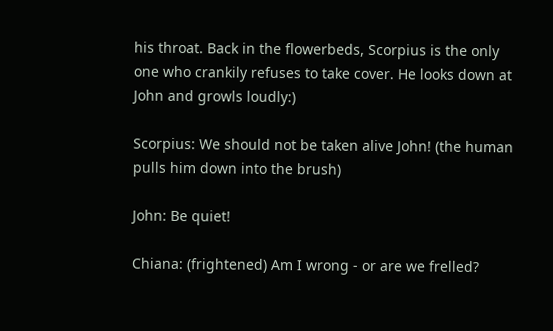his throat. Back in the flowerbeds, Scorpius is the only one who crankily refuses to take cover. He looks down at John and growls loudly:)

Scorpius: We should not be taken alive John! (the human pulls him down into the brush)

John: Be quiet!

Chiana: (frightened) Am I wrong - or are we frelled?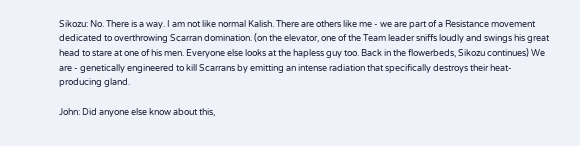Sikozu: No. There is a way. I am not like normal Kalish. There are others like me - we are part of a Resistance movement dedicated to overthrowing Scarran domination. (on the elevator, one of the Team leader sniffs loudly and swings his great head to stare at one of his men. Everyone else looks at the hapless guy too. Back in the flowerbeds, Sikozu continues) We are - genetically engineered to kill Scarrans by emitting an intense radiation that specifically destroys their heat-producing gland.

John: Did anyone else know about this,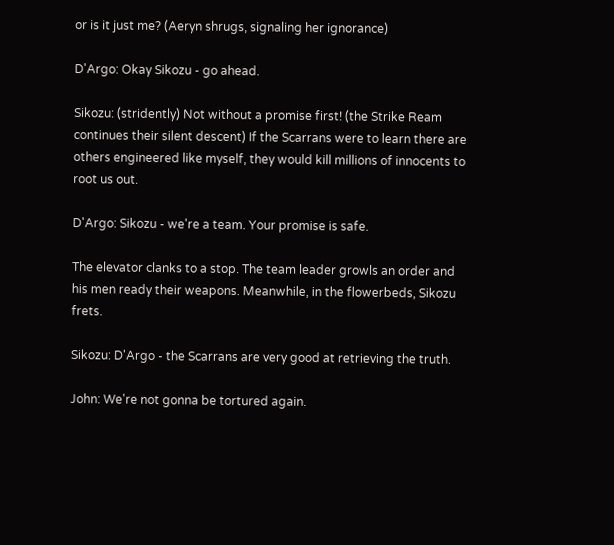or is it just me? (Aeryn shrugs, signaling her ignorance)

D'Argo: Okay Sikozu - go ahead.

Sikozu: (stridently) Not without a promise first! (the Strike Ream continues their silent descent) If the Scarrans were to learn there are others engineered like myself, they would kill millions of innocents to root us out.

D'Argo: Sikozu - we're a team. Your promise is safe.

The elevator clanks to a stop. The team leader growls an order and his men ready their weapons. Meanwhile, in the flowerbeds, Sikozu frets.

Sikozu: D'Argo - the Scarrans are very good at retrieving the truth.

John: We're not gonna be tortured again.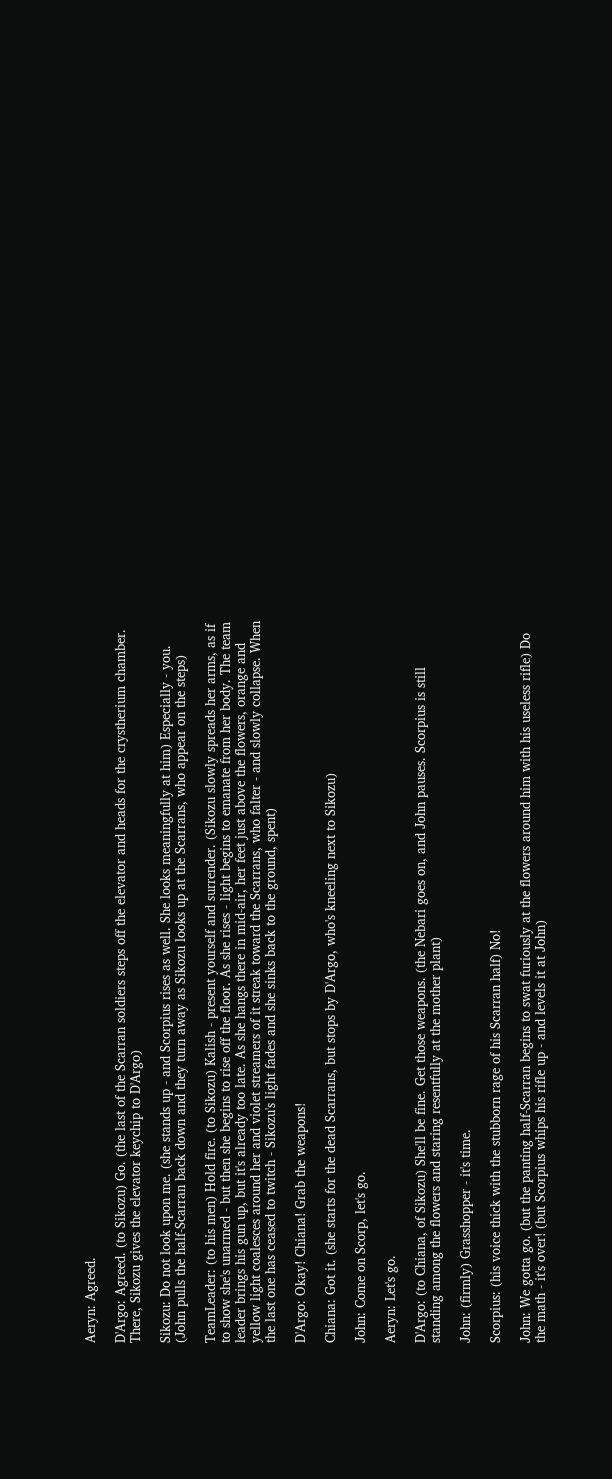Aeryn: Agreed.

D'Argo: Agreed. (to Sikozu) Go. (the last of the Scarran soldiers steps off the elevator and heads for the crystherium chamber. There, Sikozu gives the elevator keychip to D'Argo)

Sikozu: Do not look upon me. (she stands up - and Scorpius rises as well. She looks meaningfully at him) Especially - you. (John pulls the half-Scarran back down and they turn away as Sikozu looks up at the Scarrans, who appear on the steps)

TeamLeader: (to his men) Hold fire. (to Sikozu) Kalish - present yourself and surrender. (Sikozu slowly spreads her arms, as if to show she's unarmed - but then she begins to rise off the floor. As she rises - light begins to emanate from her body. The team leader brings his gun up, but it's already too late. As she hangs there in mid-air, her feet just above the flowers, orange and yellow light coalesces around her and violet streamers of it streak toward the Scarrans, who falter - and slowly collapse. When the last one has ceased to twitch - Sikozu's light fades and she sinks back to the ground, spent)

D'Argo: Okay! Chiana! Grab the weapons!

Chiana: Got it. (she starts for the dead Scarrans, but stops by D'Argo, who's kneeling next to Sikozu)

John: Come on Scorp, let's go.

Aeryn: Let's go.

D'Argo: (to Chiana, of Sikozu) She'll be fine. Get those weapons. (the Nebari goes on, and John pauses. Scorpius is still standing among the flowers and staring resentfully at the mother plant)

John: (firmly) Grasshopper - it's time.

Scorpius: (his voice thick with the stubborn rage of his Scarran half) No!

John: We gotta go. (but the panting half-Scarran begins to swat furiously at the flowers around him with his useless rifle) Do the math - it's over! (but Scorpius whips his rifle up - and levels it at John)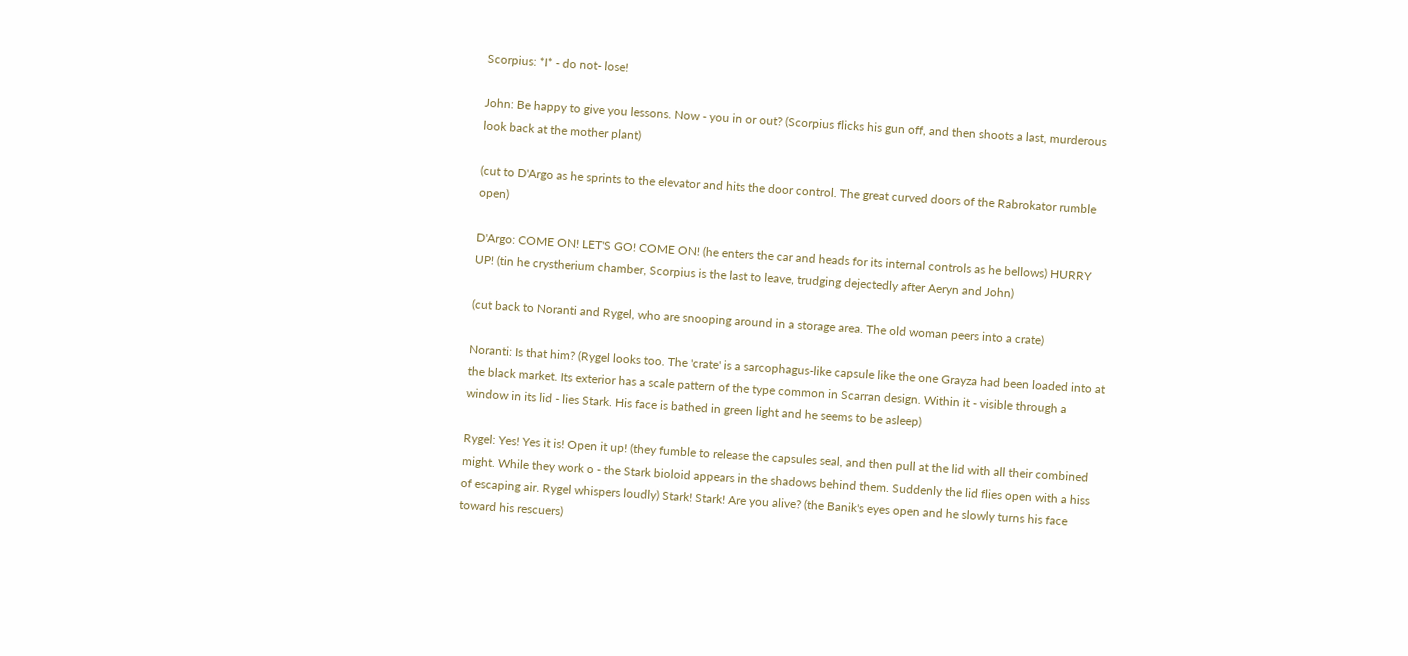Scorpius: *I* - do not- lose!

John: Be happy to give you lessons. Now - you in or out? (Scorpius flicks his gun off, and then shoots a last, murderous look back at the mother plant)

(cut to D'Argo as he sprints to the elevator and hits the door control. The great curved doors of the Rabrokator rumble open)

D'Argo: COME ON! LET'S GO! COME ON! (he enters the car and heads for its internal controls as he bellows) HURRY UP! (tin he crystherium chamber, Scorpius is the last to leave, trudging dejectedly after Aeryn and John)

(cut back to Noranti and Rygel, who are snooping around in a storage area. The old woman peers into a crate)

Noranti: Is that him? (Rygel looks too. The 'crate' is a sarcophagus-like capsule like the one Grayza had been loaded into at the black market. Its exterior has a scale pattern of the type common in Scarran design. Within it - visible through a window in its lid - lies Stark. His face is bathed in green light and he seems to be asleep)

Rygel: Yes! Yes it is! Open it up! (they fumble to release the capsules seal, and then pull at the lid with all their combined might. While they work o - the Stark bioloid appears in the shadows behind them. Suddenly the lid flies open with a hiss of escaping air. Rygel whispers loudly) Stark! Stark! Are you alive? (the Banik's eyes open and he slowly turns his face toward his rescuers)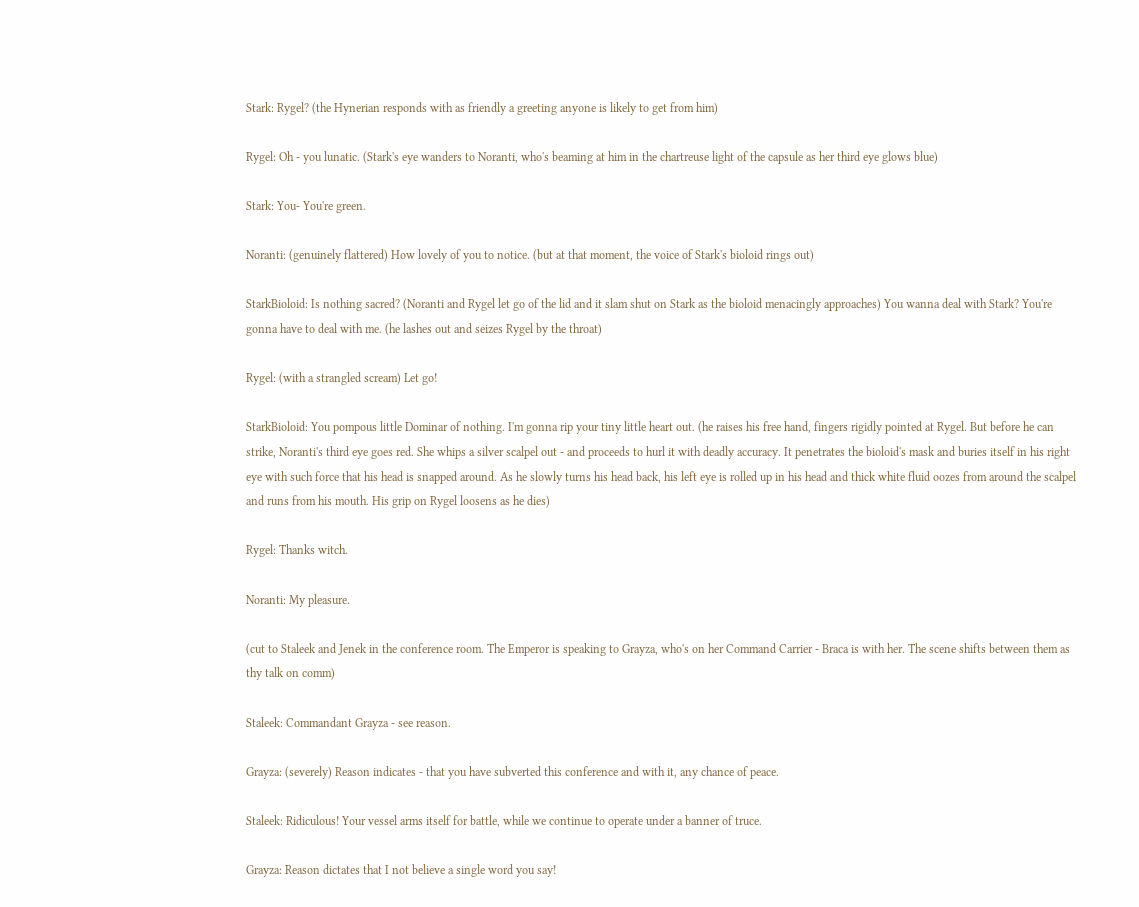Stark: Rygel? (the Hynerian responds with as friendly a greeting anyone is likely to get from him)

Rygel: Oh - you lunatic. (Stark's eye wanders to Noranti, who's beaming at him in the chartreuse light of the capsule as her third eye glows blue)

Stark: You- You're green.

Noranti: (genuinely flattered) How lovely of you to notice. (but at that moment, the voice of Stark's bioloid rings out)

StarkBioloid: Is nothing sacred? (Noranti and Rygel let go of the lid and it slam shut on Stark as the bioloid menacingly approaches) You wanna deal with Stark? You're gonna have to deal with me. (he lashes out and seizes Rygel by the throat)

Rygel: (with a strangled scream) Let go!

StarkBioloid: You pompous little Dominar of nothing. I'm gonna rip your tiny little heart out. (he raises his free hand, fingers rigidly pointed at Rygel. But before he can strike, Noranti's third eye goes red. She whips a silver scalpel out - and proceeds to hurl it with deadly accuracy. It penetrates the bioloid's mask and buries itself in his right eye with such force that his head is snapped around. As he slowly turns his head back, his left eye is rolled up in his head and thick white fluid oozes from around the scalpel and runs from his mouth. His grip on Rygel loosens as he dies)

Rygel: Thanks witch.

Noranti: My pleasure.

(cut to Staleek and Jenek in the conference room. The Emperor is speaking to Grayza, who's on her Command Carrier - Braca is with her. The scene shifts between them as thy talk on comm)

Staleek: Commandant Grayza - see reason.

Grayza: (severely) Reason indicates - that you have subverted this conference and with it, any chance of peace.

Staleek: Ridiculous! Your vessel arms itself for battle, while we continue to operate under a banner of truce.

Grayza: Reason dictates that I not believe a single word you say!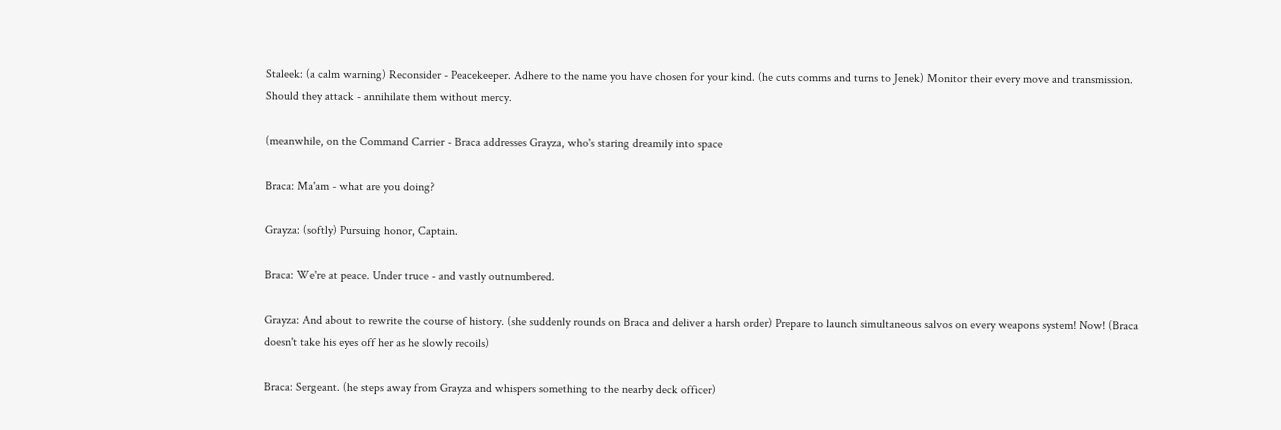Staleek: (a calm warning) Reconsider - Peacekeeper. Adhere to the name you have chosen for your kind. (he cuts comms and turns to Jenek) Monitor their every move and transmission. Should they attack - annihilate them without mercy.

(meanwhile, on the Command Carrier - Braca addresses Grayza, who's staring dreamily into space

Braca: Ma'am - what are you doing?

Grayza: (softly) Pursuing honor, Captain.

Braca: We're at peace. Under truce - and vastly outnumbered.

Grayza: And about to rewrite the course of history. (she suddenly rounds on Braca and deliver a harsh order) Prepare to launch simultaneous salvos on every weapons system! Now! (Braca doesn't take his eyes off her as he slowly recoils)

Braca: Sergeant. (he steps away from Grayza and whispers something to the nearby deck officer)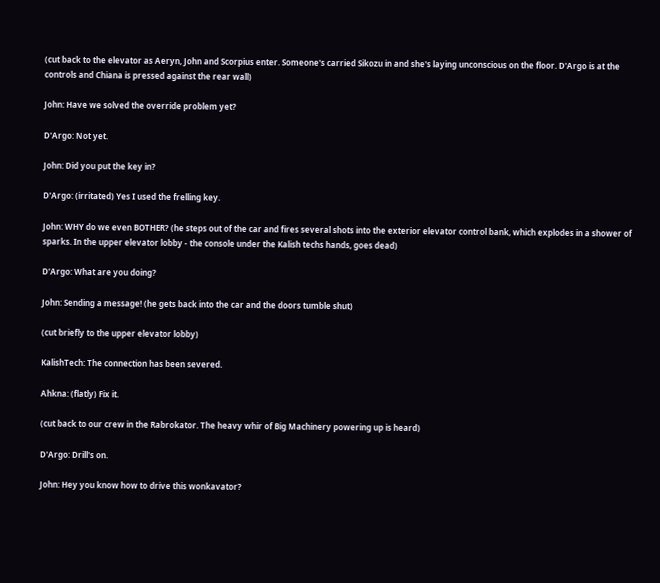(cut back to the elevator as Aeryn, John and Scorpius enter. Someone's carried Sikozu in and she's laying unconscious on the floor. D'Argo is at the controls and Chiana is pressed against the rear wall)

John: Have we solved the override problem yet?

D'Argo: Not yet.

John: Did you put the key in?

D'Argo: (irritated) Yes I used the frelling key.

John: WHY do we even BOTHER? (he steps out of the car and fires several shots into the exterior elevator control bank, which explodes in a shower of sparks. In the upper elevator lobby - the console under the Kalish techs hands, goes dead)

D'Argo: What are you doing?

John: Sending a message! (he gets back into the car and the doors tumble shut)

(cut briefly to the upper elevator lobby)

KalishTech: The connection has been severed.

Ahkna: (flatly) Fix it.

(cut back to our crew in the Rabrokator. The heavy whir of Big Machinery powering up is heard)

D'Argo: Drill's on.

John: Hey you know how to drive this wonkavator?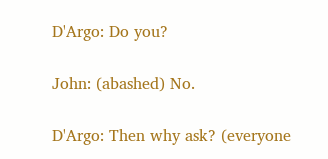D'Argo: Do you?

John: (abashed) No.

D'Argo: Then why ask? (everyone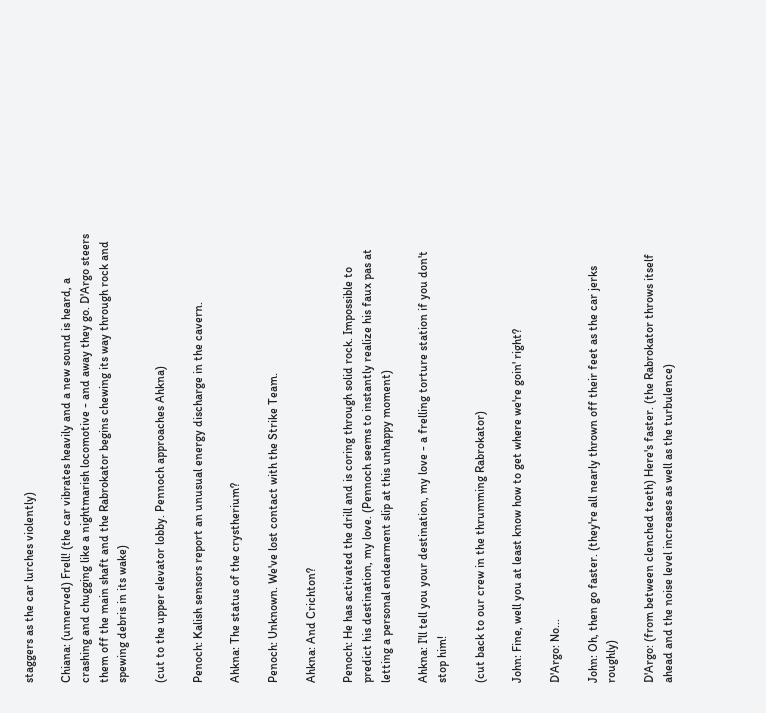staggers as the car lurches violently)

Chiana: (unnerved) Frell! (the car vibrates heavily and a new sound is heard, a crashing and chugging like a nightmarish locomotive - and away they go. D'Argo steers them off the main shaft and the Rabrokator begins chewing its way through rock and spewing debris in its wake)

(cut to the upper elevator lobby. Pennoch approaches Ahkna)

Penoch: Kalish sensors report an unusual energy discharge in the cavern.

Ahkna: The status of the crystherium?

Penoch: Unknown. We've lost contact with the Strike Team.

Ahkna: And Crichton?

Penoch: He has activated the drill and is coring through solid rock. Impossible to predict his destination, my love. (Pennoch seems to instantly realize his faux pas at letting a personal endearment slip at this unhappy moment)

Ahkna: I'll tell you your destination, my love - a frelling torture station if you don't stop him!

(cut back to our crew in the thrumming Rabrokator)

John: Fine, well you at least know how to get where we're goin' right?

D'Argo: No...

John: Oh, then go faster. (they're all nearly thrown off their feet as the car jerks roughly)

D'Argo: (from between clenched teeth) Here's faster. (the Rabrokator throws itself ahead and the noise level increases as well as the turbulence)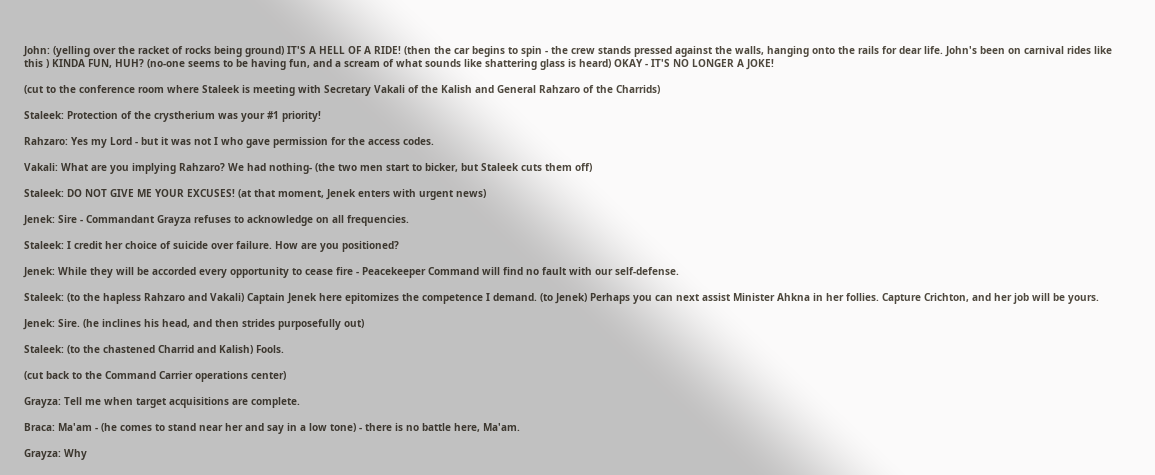John: (yelling over the racket of rocks being ground) IT'S A HELL OF A RIDE! (then the car begins to spin - the crew stands pressed against the walls, hanging onto the rails for dear life. John's been on carnival rides like this ) KINDA FUN, HUH? (no-one seems to be having fun, and a scream of what sounds like shattering glass is heard) OKAY - IT'S NO LONGER A JOKE!

(cut to the conference room where Staleek is meeting with Secretary Vakali of the Kalish and General Rahzaro of the Charrids)

Staleek: Protection of the crystherium was your #1 priority!

Rahzaro: Yes my Lord - but it was not I who gave permission for the access codes.

Vakali: What are you implying Rahzaro? We had nothing- (the two men start to bicker, but Staleek cuts them off)

Staleek: DO NOT GIVE ME YOUR EXCUSES! (at that moment, Jenek enters with urgent news)

Jenek: Sire - Commandant Grayza refuses to acknowledge on all frequencies.

Staleek: I credit her choice of suicide over failure. How are you positioned?

Jenek: While they will be accorded every opportunity to cease fire - Peacekeeper Command will find no fault with our self-defense.

Staleek: (to the hapless Rahzaro and Vakali) Captain Jenek here epitomizes the competence I demand. (to Jenek) Perhaps you can next assist Minister Ahkna in her follies. Capture Crichton, and her job will be yours.

Jenek: Sire. (he inclines his head, and then strides purposefully out)

Staleek: (to the chastened Charrid and Kalish) Fools.

(cut back to the Command Carrier operations center)

Grayza: Tell me when target acquisitions are complete.

Braca: Ma'am - (he comes to stand near her and say in a low tone) - there is no battle here, Ma'am.

Grayza: Why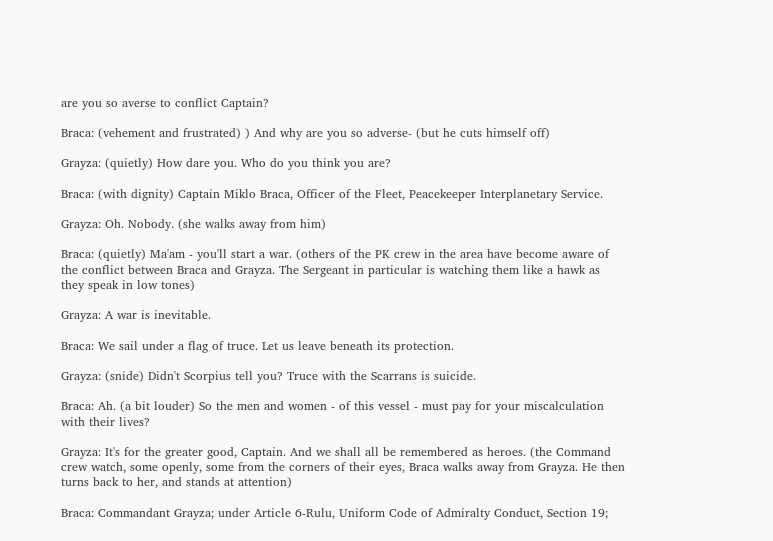are you so averse to conflict Captain?

Braca: (vehement and frustrated) ) And why are you so adverse- (but he cuts himself off)

Grayza: (quietly) How dare you. Who do you think you are?

Braca: (with dignity) Captain Miklo Braca, Officer of the Fleet, Peacekeeper Interplanetary Service.

Grayza: Oh. Nobody. (she walks away from him)

Braca: (quietly) Ma'am - you'll start a war. (others of the PK crew in the area have become aware of the conflict between Braca and Grayza. The Sergeant in particular is watching them like a hawk as they speak in low tones)

Grayza: A war is inevitable.

Braca: We sail under a flag of truce. Let us leave beneath its protection.

Grayza: (snide) Didn't Scorpius tell you? Truce with the Scarrans is suicide.

Braca: Ah. (a bit louder) So the men and women - of this vessel - must pay for your miscalculation with their lives?

Grayza: It's for the greater good, Captain. And we shall all be remembered as heroes. (the Command crew watch, some openly, some from the corners of their eyes, Braca walks away from Grayza. He then turns back to her, and stands at attention)

Braca: Commandant Grayza; under Article 6-Rulu, Uniform Code of Admiralty Conduct, Section 19;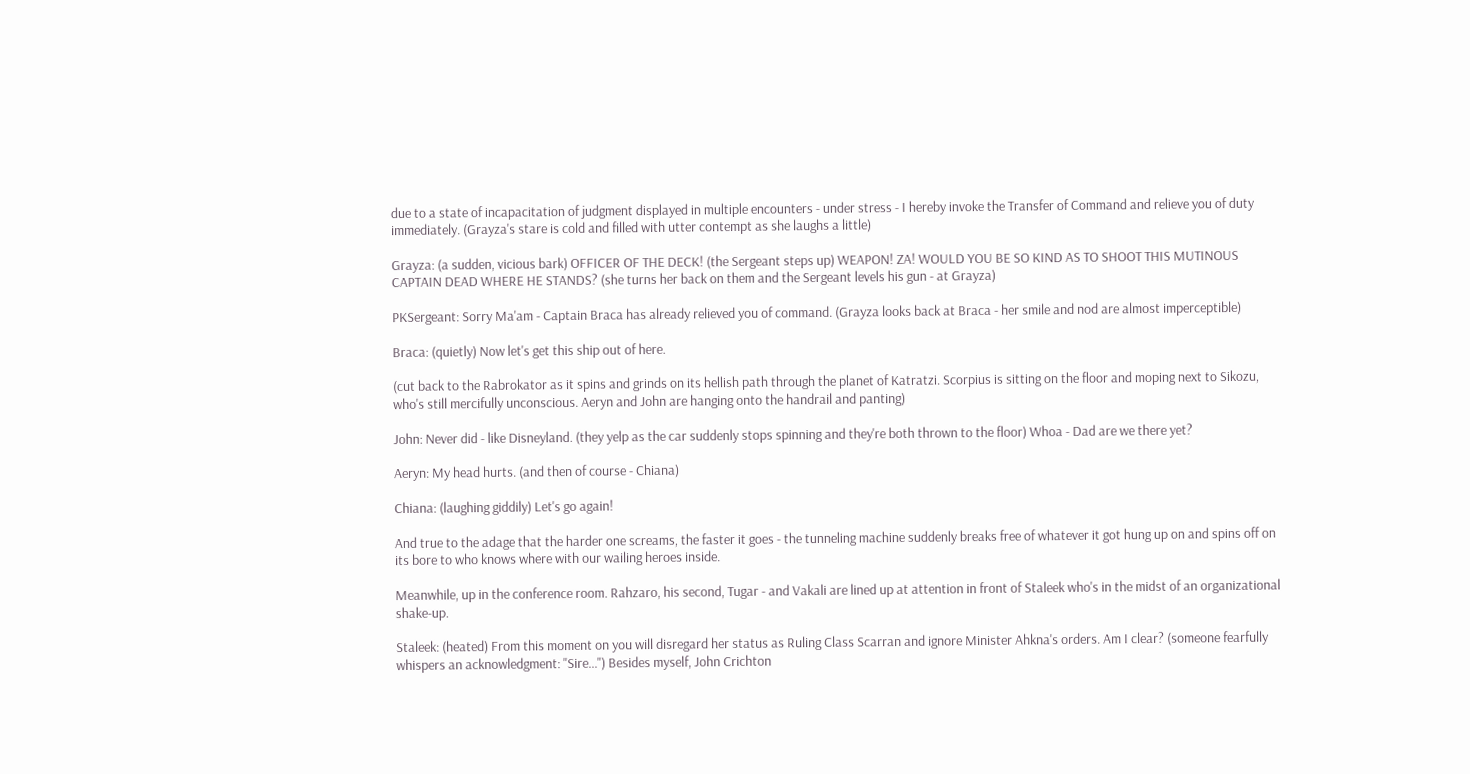due to a state of incapacitation of judgment displayed in multiple encounters - under stress - I hereby invoke the Transfer of Command and relieve you of duty immediately. (Grayza's stare is cold and filled with utter contempt as she laughs a little)

Grayza: (a sudden, vicious bark) OFFICER OF THE DECK! (the Sergeant steps up) WEAPON! ZA! WOULD YOU BE SO KIND AS TO SHOOT THIS MUTINOUS CAPTAIN DEAD WHERE HE STANDS? (she turns her back on them and the Sergeant levels his gun - at Grayza)

PKSergeant: Sorry Ma'am - Captain Braca has already relieved you of command. (Grayza looks back at Braca - her smile and nod are almost imperceptible)

Braca: (quietly) Now let's get this ship out of here.

(cut back to the Rabrokator as it spins and grinds on its hellish path through the planet of Katratzi. Scorpius is sitting on the floor and moping next to Sikozu, who's still mercifully unconscious. Aeryn and John are hanging onto the handrail and panting)

John: Never did - like Disneyland. (they yelp as the car suddenly stops spinning and they're both thrown to the floor) Whoa - Dad are we there yet?

Aeryn: My head hurts. (and then of course - Chiana)

Chiana: (laughing giddily) Let's go again!

And true to the adage that the harder one screams, the faster it goes - the tunneling machine suddenly breaks free of whatever it got hung up on and spins off on its bore to who knows where with our wailing heroes inside.

Meanwhile, up in the conference room. Rahzaro, his second, Tugar - and Vakali are lined up at attention in front of Staleek who's in the midst of an organizational shake-up.

Staleek: (heated) From this moment on you will disregard her status as Ruling Class Scarran and ignore Minister Ahkna's orders. Am I clear? (someone fearfully whispers an acknowledgment: "Sire...") Besides myself, John Crichton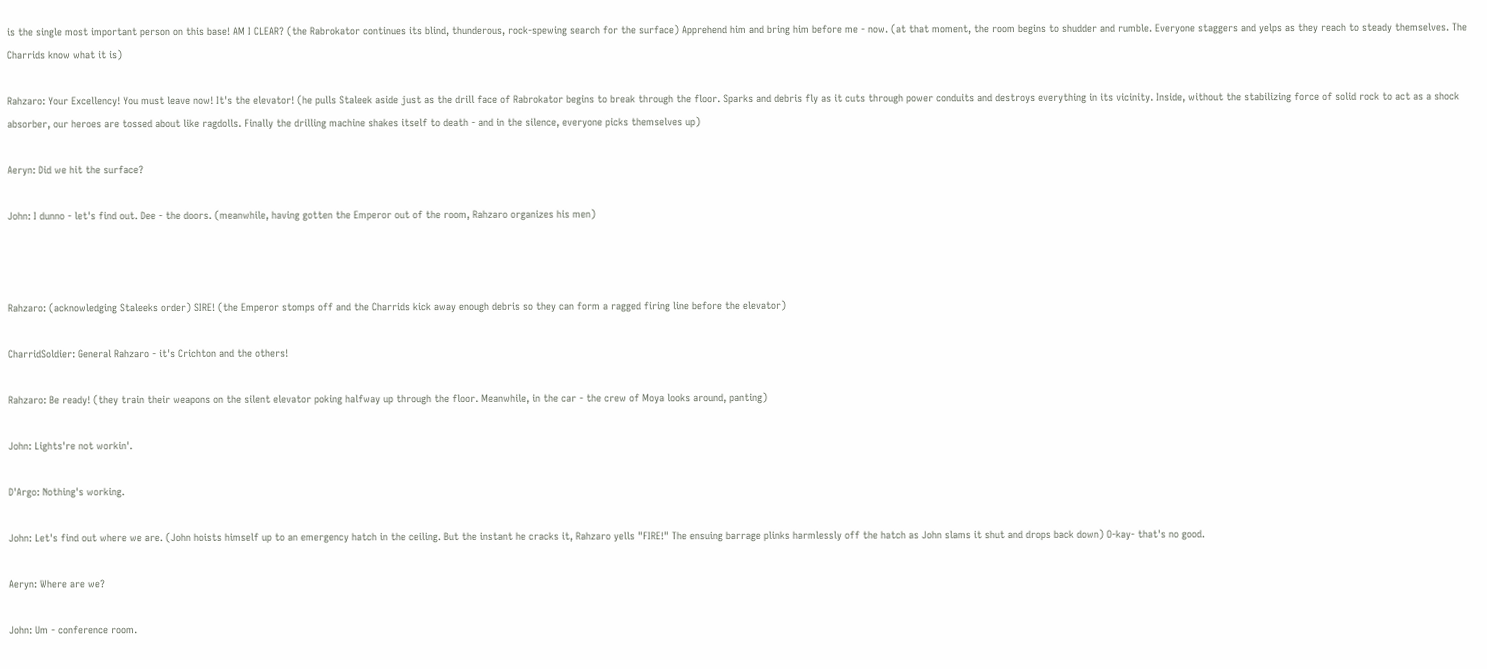is the single most important person on this base! AM I CLEAR? (the Rabrokator continues its blind, thunderous, rock-spewing search for the surface) Apprehend him and bring him before me - now. (at that moment, the room begins to shudder and rumble. Everyone staggers and yelps as they reach to steady themselves. The Charrids know what it is)

Rahzaro: Your Excellency! You must leave now! It's the elevator! (he pulls Staleek aside just as the drill face of Rabrokator begins to break through the floor. Sparks and debris fly as it cuts through power conduits and destroys everything in its vicinity. Inside, without the stabilizing force of solid rock to act as a shock absorber, our heroes are tossed about like ragdolls. Finally the drilling machine shakes itself to death - and in the silence, everyone picks themselves up)

Aeryn: Did we hit the surface?

John: I dunno - let's find out. Dee - the doors. (meanwhile, having gotten the Emperor out of the room, Rahzaro organizes his men)



Rahzaro: (acknowledging Staleeks order) SIRE! (the Emperor stomps off and the Charrids kick away enough debris so they can form a ragged firing line before the elevator)

CharridSoldier: General Rahzaro - it's Crichton and the others!

Rahzaro: Be ready! (they train their weapons on the silent elevator poking halfway up through the floor. Meanwhile, in the car - the crew of Moya looks around, panting)

John: Lights're not workin'.

D'Argo: Nothing's working.

John: Let's find out where we are. (John hoists himself up to an emergency hatch in the ceiling. But the instant he cracks it, Rahzaro yells "FIRE!" The ensuing barrage plinks harmlessly off the hatch as John slams it shut and drops back down) O-kay- that's no good.

Aeryn: Where are we?

John: Um - conference room.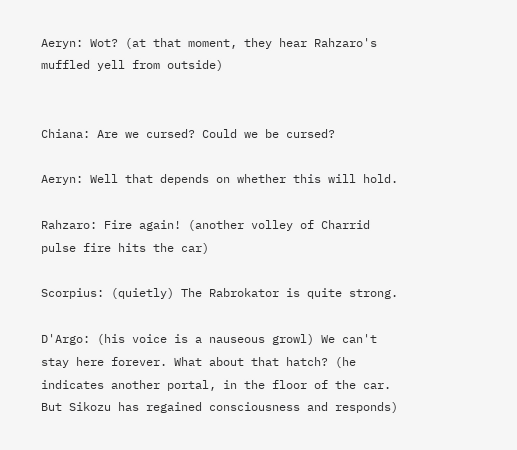Aeryn: Wot? (at that moment, they hear Rahzaro's muffled yell from outside)


Chiana: Are we cursed? Could we be cursed?

Aeryn: Well that depends on whether this will hold.

Rahzaro: Fire again! (another volley of Charrid pulse fire hits the car)

Scorpius: (quietly) The Rabrokator is quite strong.

D'Argo: (his voice is a nauseous growl) We can't stay here forever. What about that hatch? (he indicates another portal, in the floor of the car. But Sikozu has regained consciousness and responds)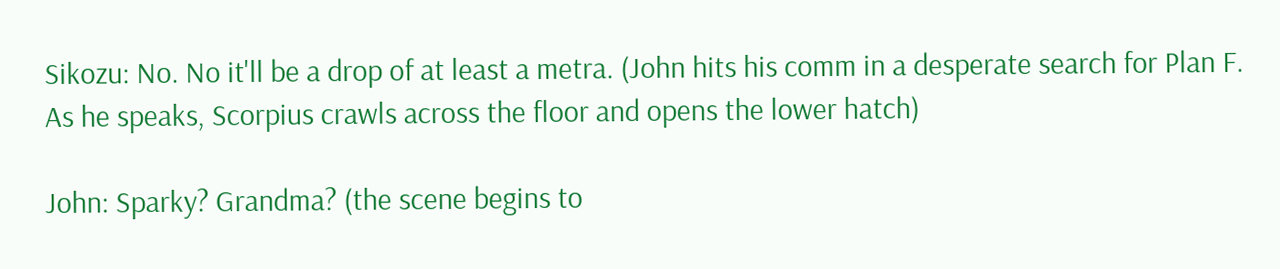Sikozu: No. No it'll be a drop of at least a metra. (John hits his comm in a desperate search for Plan F. As he speaks, Scorpius crawls across the floor and opens the lower hatch)

John: Sparky? Grandma? (the scene begins to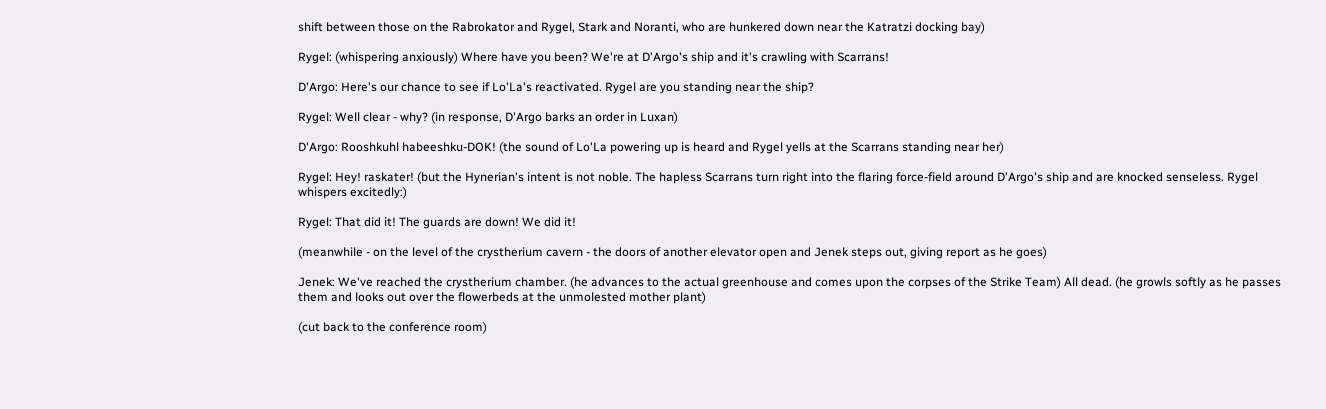shift between those on the Rabrokator and Rygel, Stark and Noranti, who are hunkered down near the Katratzi docking bay)

Rygel: (whispering anxiously) Where have you been? We're at D'Argo's ship and it's crawling with Scarrans!

D'Argo: Here's our chance to see if Lo'La's reactivated. Rygel are you standing near the ship?

Rygel: Well clear - why? (in response, D'Argo barks an order in Luxan)

D'Argo: Rooshkuhl habeeshku-DOK! (the sound of Lo'La powering up is heard and Rygel yells at the Scarrans standing near her)

Rygel: Hey! raskater! (but the Hynerian's intent is not noble. The hapless Scarrans turn right into the flaring force-field around D'Argo's ship and are knocked senseless. Rygel whispers excitedly:)

Rygel: That did it! The guards are down! We did it!

(meanwhile - on the level of the crystherium cavern - the doors of another elevator open and Jenek steps out, giving report as he goes)

Jenek: We've reached the crystherium chamber. (he advances to the actual greenhouse and comes upon the corpses of the Strike Team) All dead. (he growls softly as he passes them and looks out over the flowerbeds at the unmolested mother plant)

(cut back to the conference room)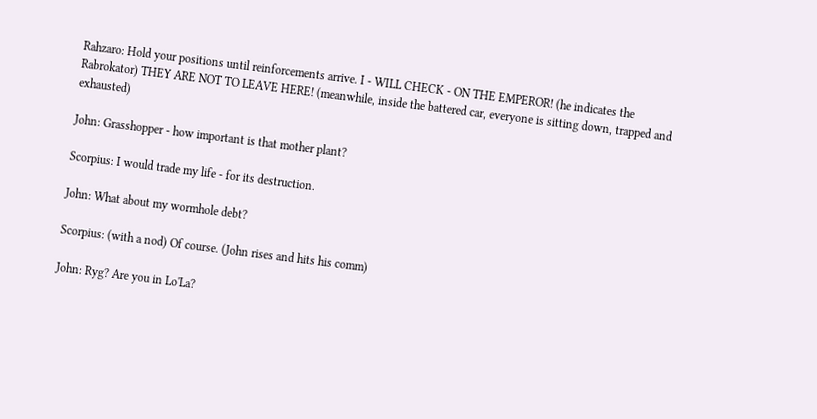Rahzaro: Hold your positions until reinforcements arrive. I - WILL CHECK - ON THE EMPEROR! (he indicates the Rabrokator) THEY ARE NOT TO LEAVE HERE! (meanwhile, inside the battered car, everyone is sitting down, trapped and exhausted)

John: Grasshopper - how important is that mother plant?

Scorpius: I would trade my life - for its destruction.

John: What about my wormhole debt?

Scorpius: (with a nod) Of course. (John rises and hits his comm)

John: Ryg? Are you in Lo'La?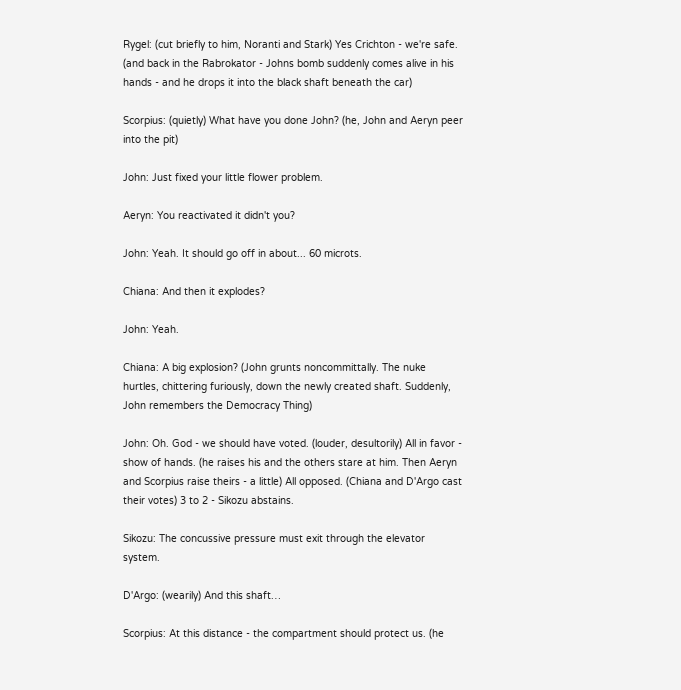Rygel: (cut briefly to him, Noranti and Stark) Yes Crichton - we're safe. (and back in the Rabrokator - Johns bomb suddenly comes alive in his hands - and he drops it into the black shaft beneath the car)

Scorpius: (quietly) What have you done John? (he, John and Aeryn peer into the pit)

John: Just fixed your little flower problem.

Aeryn: You reactivated it didn't you?

John: Yeah. It should go off in about... 60 microts.

Chiana: And then it explodes?

John: Yeah.

Chiana: A big explosion? (John grunts noncommittally. The nuke hurtles, chittering furiously, down the newly created shaft. Suddenly, John remembers the Democracy Thing)

John: Oh. God - we should have voted. (louder, desultorily) All in favor - show of hands. (he raises his and the others stare at him. Then Aeryn and Scorpius raise theirs - a little) All opposed. (Chiana and D'Argo cast their votes) 3 to 2 - Sikozu abstains.

Sikozu: The concussive pressure must exit through the elevator system.

D'Argo: (wearily) And this shaft…

Scorpius: At this distance - the compartment should protect us. (he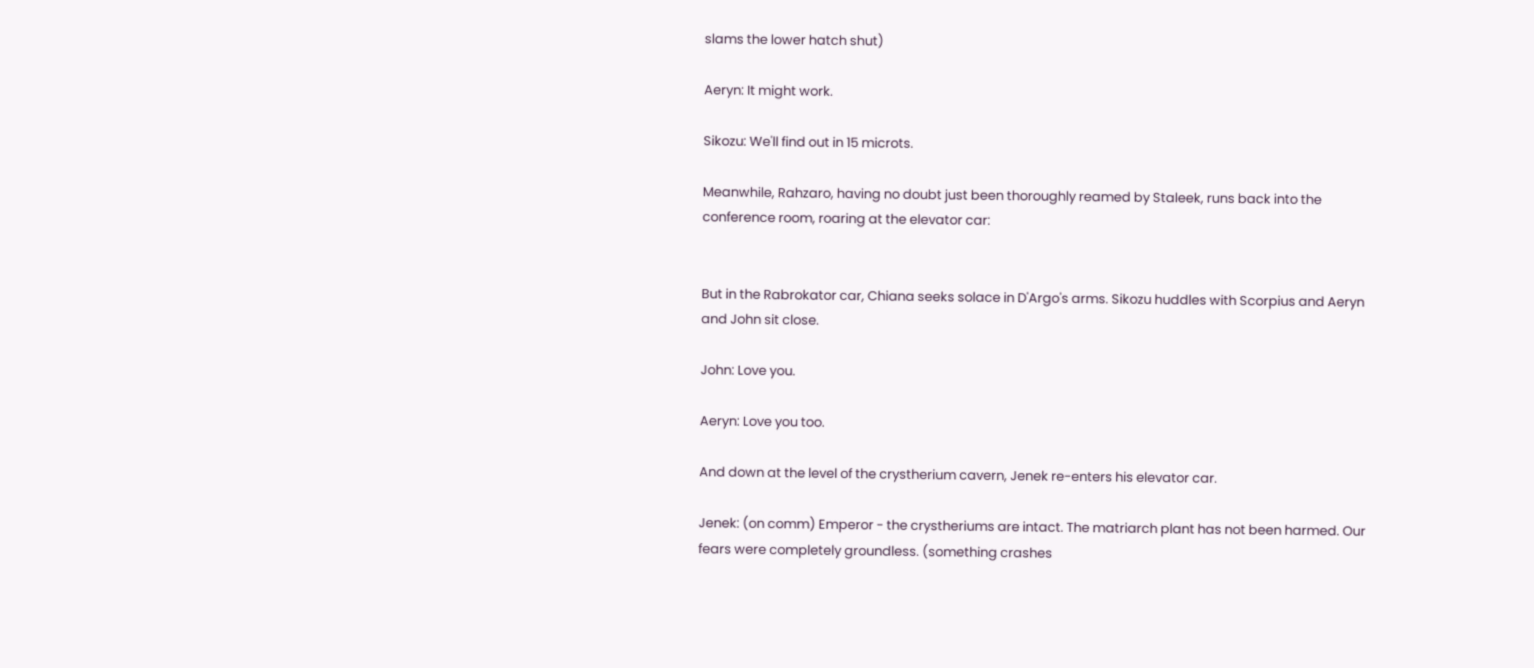slams the lower hatch shut)

Aeryn: It might work.

Sikozu: We'll find out in 15 microts.

Meanwhile, Rahzaro, having no doubt just been thoroughly reamed by Staleek, runs back into the conference room, roaring at the elevator car:


But in the Rabrokator car, Chiana seeks solace in D'Argo's arms. Sikozu huddles with Scorpius and Aeryn and John sit close.

John: Love you.

Aeryn: Love you too.

And down at the level of the crystherium cavern, Jenek re-enters his elevator car.

Jenek: (on comm) Emperor - the crystheriums are intact. The matriarch plant has not been harmed. Our fears were completely groundless. (something crashes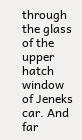through the glass of the upper hatch window of Jeneks car. And far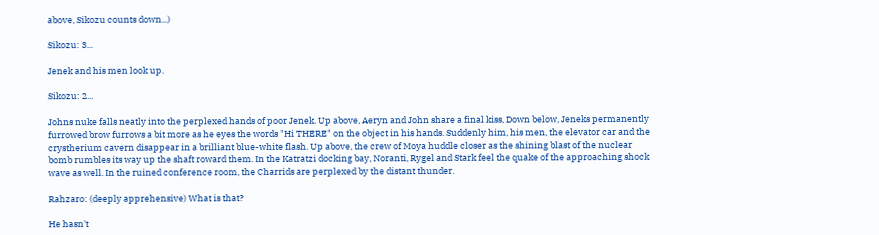above, Sikozu counts down...)

Sikozu: 3...

Jenek and his men look up.

Sikozu: 2...

Johns nuke falls neatly into the perplexed hands of poor Jenek. Up above, Aeryn and John share a final kiss, Down below, Jeneks permanently furrowed brow furrows a bit more as he eyes the words "Hi THERE" on the object in his hands. Suddenly him, his men, the elevator car and the crystherium cavern disappear in a brilliant blue-white flash. Up above, the crew of Moya huddle closer as the shining blast of the nuclear bomb rumbles its way up the shaft roward them. In the Katratzi docking bay, Noranti, Rygel and Stark feel the quake of the approaching shock wave as well. In the ruined conference room, the Charrids are perplexed by the distant thunder.

Rahzaro: (deeply apprehensive) What is that?

He hasn't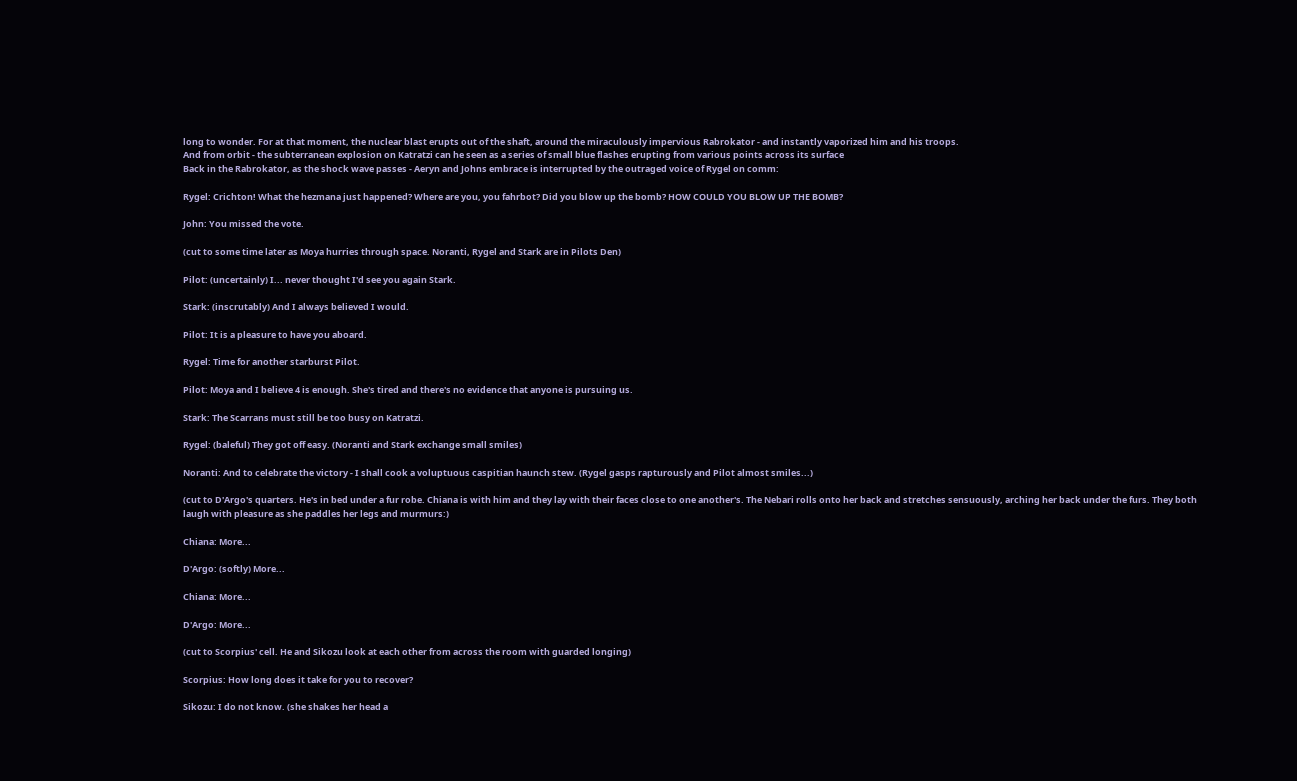long to wonder. For at that moment, the nuclear blast erupts out of the shaft, around the miraculously impervious Rabrokator - and instantly vaporized him and his troops.
And from orbit - the subterranean explosion on Katratzi can he seen as a series of small blue flashes erupting from various points across its surface
Back in the Rabrokator, as the shock wave passes - Aeryn and Johns embrace is interrupted by the outraged voice of Rygel on comm:

Rygel: Crichton! What the hezmana just happened? Where are you, you fahrbot? Did you blow up the bomb? HOW COULD YOU BLOW UP THE BOMB?

John: You missed the vote.

(cut to some time later as Moya hurries through space. Noranti, Rygel and Stark are in Pilots Den)

Pilot: (uncertainly) I... never thought I'd see you again Stark.

Stark: (inscrutably) And I always believed I would.

Pilot: It is a pleasure to have you aboard.

Rygel: Time for another starburst Pilot.

Pilot: Moya and I believe 4 is enough. She's tired and there's no evidence that anyone is pursuing us.

Stark: The Scarrans must still be too busy on Katratzi.

Rygel: (baleful) They got off easy. (Noranti and Stark exchange small smiles)

Noranti: And to celebrate the victory - I shall cook a voluptuous caspitian haunch stew. (Rygel gasps rapturously and Pilot almost smiles...)

(cut to D'Argo's quarters. He's in bed under a fur robe. Chiana is with him and they lay with their faces close to one another's. The Nebari rolls onto her back and stretches sensuously, arching her back under the furs. They both laugh with pleasure as she paddles her legs and murmurs:)

Chiana: More...

D'Argo: (softly) More...

Chiana: More...

D'Argo: More...

(cut to Scorpius' cell. He and Sikozu look at each other from across the room with guarded longing)

Scorpius: How long does it take for you to recover?

Sikozu: I do not know. (she shakes her head a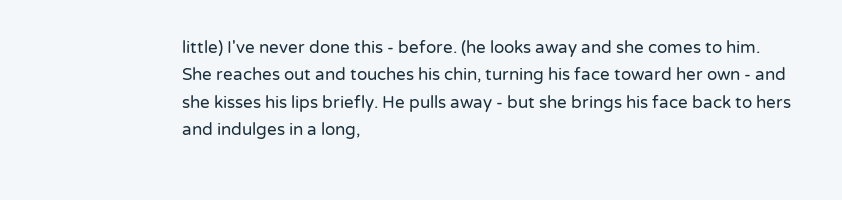little) I've never done this - before. (he looks away and she comes to him. She reaches out and touches his chin, turning his face toward her own - and she kisses his lips briefly. He pulls away - but she brings his face back to hers and indulges in a long,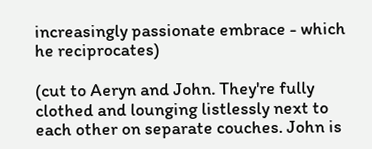increasingly passionate embrace - which he reciprocates)

(cut to Aeryn and John. They're fully clothed and lounging listlessly next to each other on separate couches. John is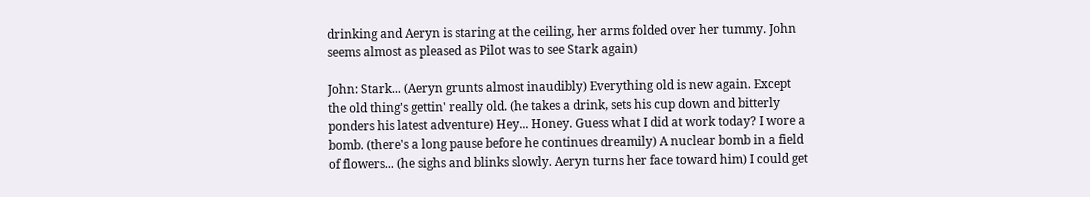drinking and Aeryn is staring at the ceiling, her arms folded over her tummy. John seems almost as pleased as Pilot was to see Stark again)

John: Stark... (Aeryn grunts almost inaudibly) Everything old is new again. Except the old thing's gettin' really old. (he takes a drink, sets his cup down and bitterly ponders his latest adventure) Hey... Honey. Guess what I did at work today? I wore a bomb. (there's a long pause before he continues dreamily) A nuclear bomb in a field of flowers... (he sighs and blinks slowly. Aeryn turns her face toward him) I could get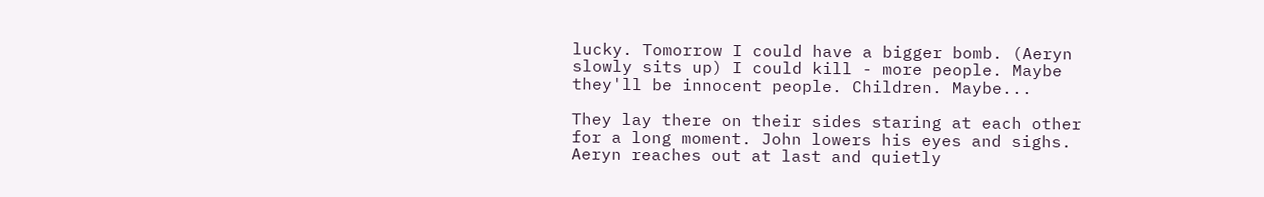lucky. Tomorrow I could have a bigger bomb. (Aeryn slowly sits up) I could kill - more people. Maybe they'll be innocent people. Children. Maybe...

They lay there on their sides staring at each other for a long moment. John lowers his eyes and sighs. Aeryn reaches out at last and quietly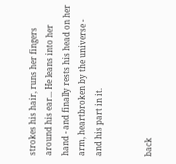strokes his hair, runs her fingers around his ear... He leans into her hand - and finally rests his head on her arm, heartbroken by the universe - and his part in it.


back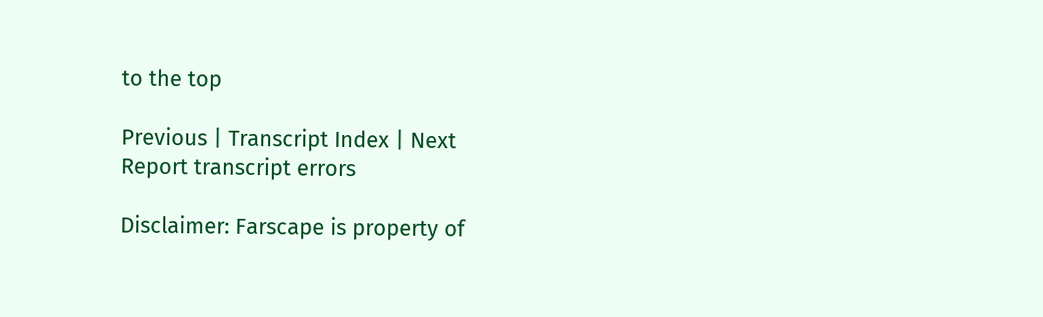to the top

Previous | Transcript Index | Next
Report transcript errors

Disclaimer: Farscape is property of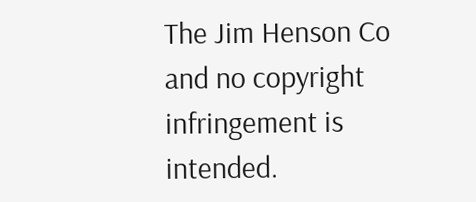The Jim Henson Co and no copyright infringement is intended.